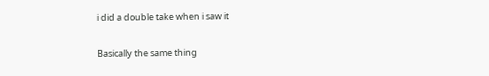i did a double take when i saw it

Basically the same thing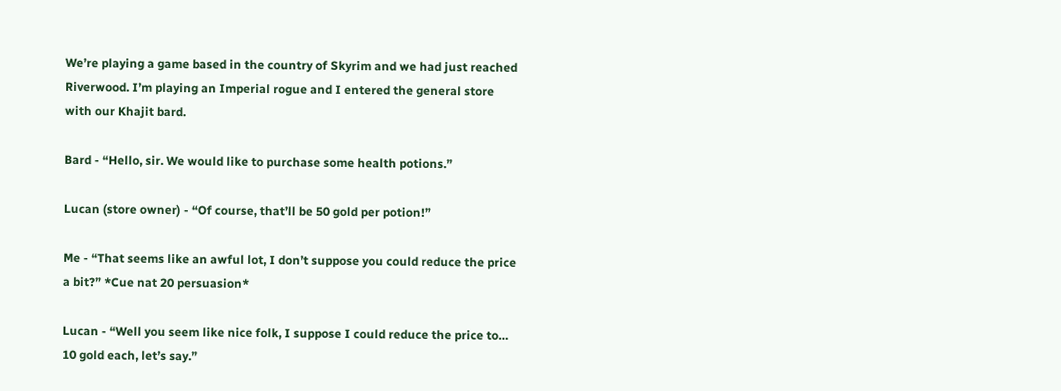We’re playing a game based in the country of Skyrim and we had just reached Riverwood. I’m playing an Imperial rogue and I entered the general store with our Khajit bard.

Bard - “Hello, sir. We would like to purchase some health potions.”

Lucan (store owner) - “Of course, that’ll be 50 gold per potion!”

Me - “That seems like an awful lot, I don’t suppose you could reduce the price a bit?” *Cue nat 20 persuasion*

Lucan - “Well you seem like nice folk, I suppose I could reduce the price to… 10 gold each, let’s say.”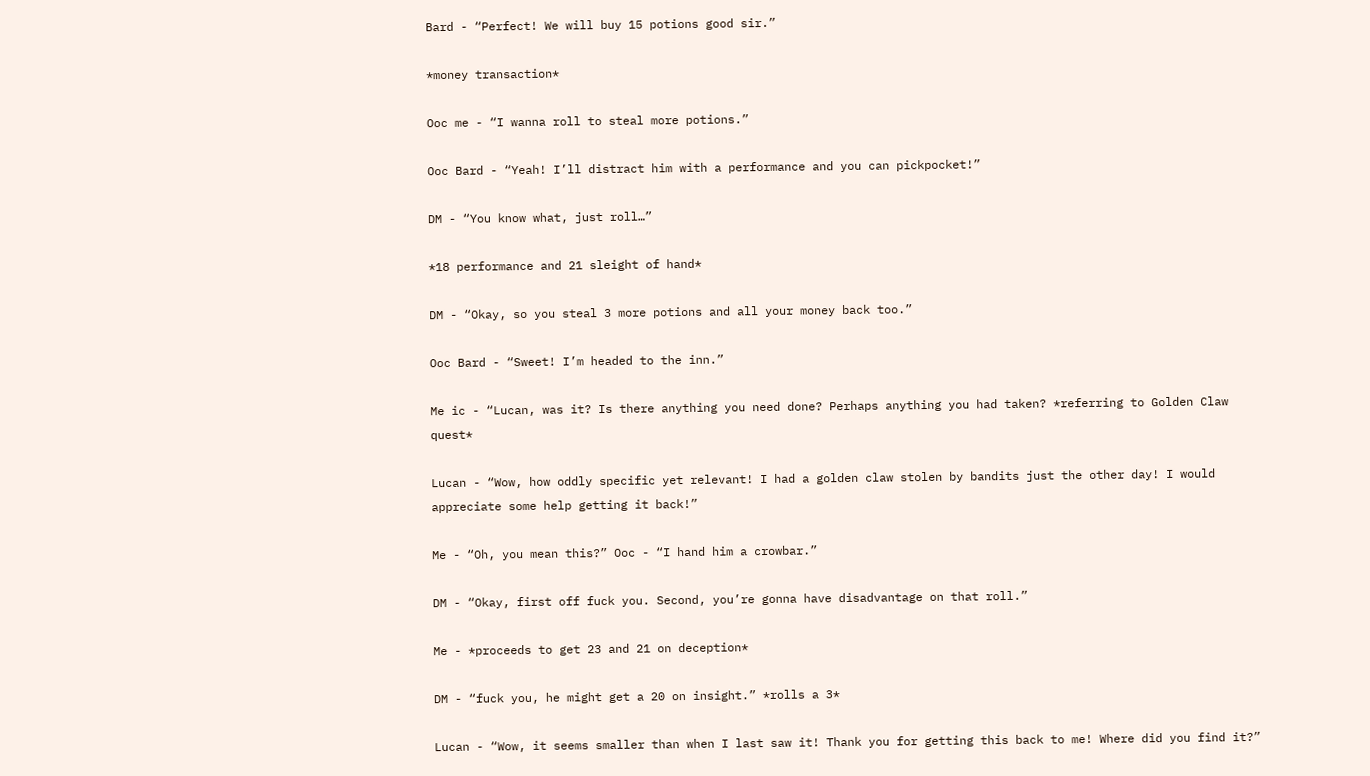Bard - “Perfect! We will buy 15 potions good sir.”

*money transaction*

Ooc me - “I wanna roll to steal more potions.”

Ooc Bard - “Yeah! I’ll distract him with a performance and you can pickpocket!”

DM - “You know what, just roll…”

*18 performance and 21 sleight of hand*

DM - “Okay, so you steal 3 more potions and all your money back too.”

Ooc Bard - “Sweet! I’m headed to the inn.”

Me ic - “Lucan, was it? Is there anything you need done? Perhaps anything you had taken? *referring to Golden Claw quest*

Lucan - “Wow, how oddly specific yet relevant! I had a golden claw stolen by bandits just the other day! I would appreciate some help getting it back!”

Me - “Oh, you mean this?” Ooc - “I hand him a crowbar.”

DM - “Okay, first off fuck you. Second, you’re gonna have disadvantage on that roll.”

Me - *proceeds to get 23 and 21 on deception*

DM - “fuck you, he might get a 20 on insight.” *rolls a 3*

Lucan - “Wow, it seems smaller than when I last saw it! Thank you for getting this back to me! Where did you find it?”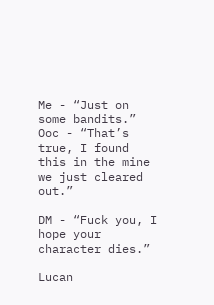Me - “Just on some bandits.” Ooc - “That’s true, I found this in the mine we just cleared out.”

DM - “Fuck you, I hope your character dies.”

Lucan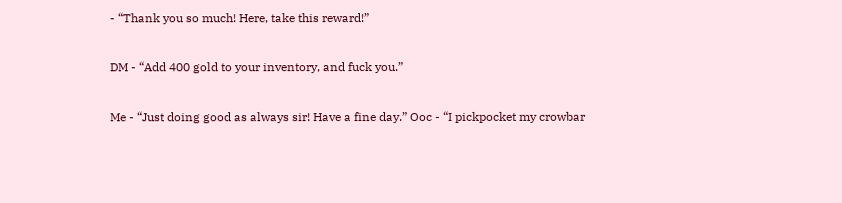- “Thank you so much! Here, take this reward!”

DM - “Add 400 gold to your inventory, and fuck you.”

Me - “Just doing good as always sir! Have a fine day.” Ooc - “I pickpocket my crowbar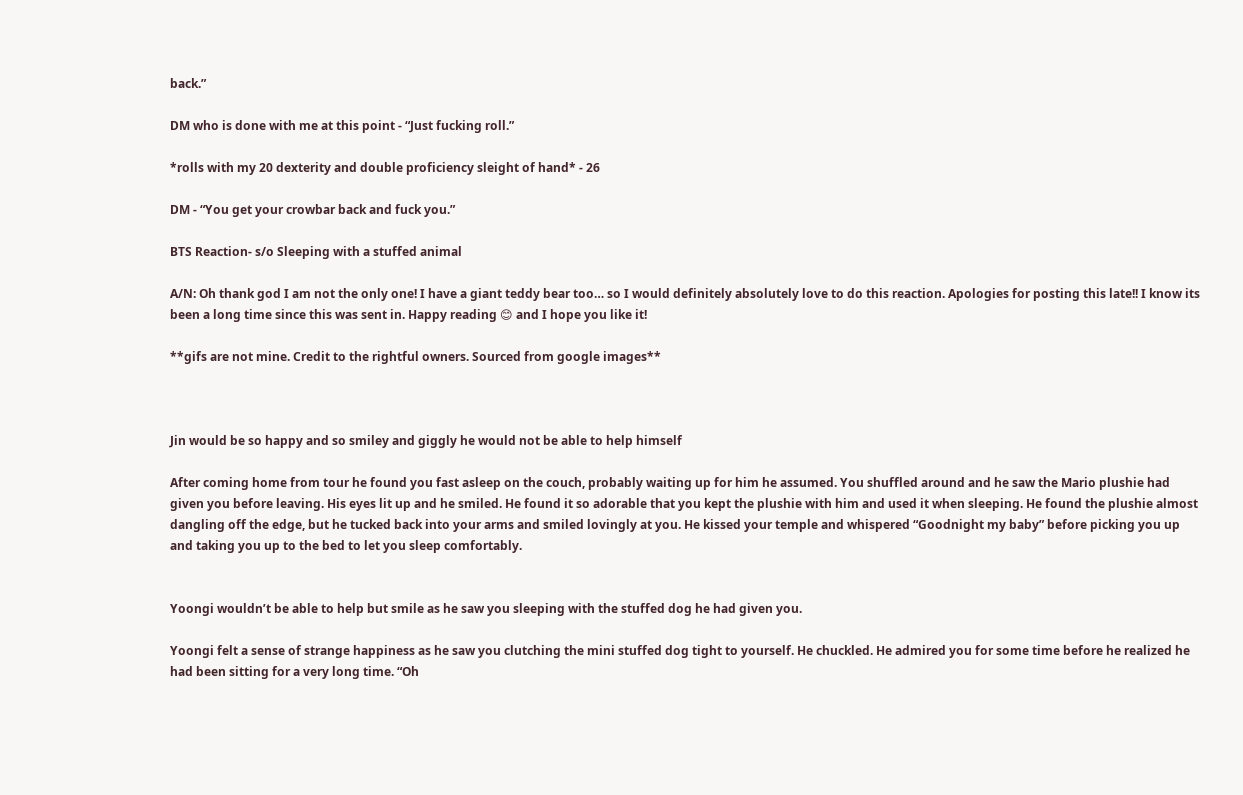back.”

DM who is done with me at this point - “Just fucking roll.”

*rolls with my 20 dexterity and double proficiency sleight of hand* - 26

DM - “You get your crowbar back and fuck you.”

BTS Reaction- s/o Sleeping with a stuffed animal

A/N: Oh thank god I am not the only one! I have a giant teddy bear too… so I would definitely absolutely love to do this reaction. Apologies for posting this late!! I know its been a long time since this was sent in. Happy reading 😊 and I hope you like it!

**gifs are not mine. Credit to the rightful owners. Sourced from google images**



Jin would be so happy and so smiley and giggly he would not be able to help himself

After coming home from tour he found you fast asleep on the couch, probably waiting up for him he assumed. You shuffled around and he saw the Mario plushie had given you before leaving. His eyes lit up and he smiled. He found it so adorable that you kept the plushie with him and used it when sleeping. He found the plushie almost dangling off the edge, but he tucked back into your arms and smiled lovingly at you. He kissed your temple and whispered “Goodnight my baby” before picking you up and taking you up to the bed to let you sleep comfortably.


Yoongi wouldn’t be able to help but smile as he saw you sleeping with the stuffed dog he had given you.

Yoongi felt a sense of strange happiness as he saw you clutching the mini stuffed dog tight to yourself. He chuckled. He admired you for some time before he realized he had been sitting for a very long time. “Oh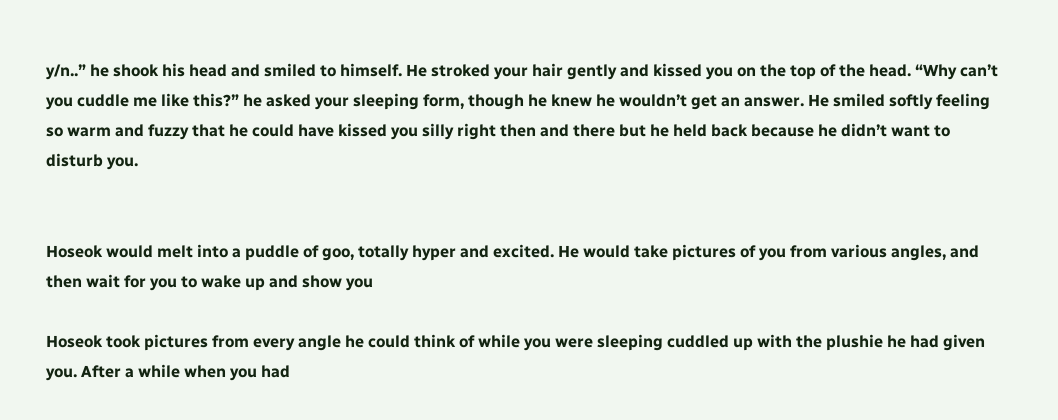y/n..” he shook his head and smiled to himself. He stroked your hair gently and kissed you on the top of the head. “Why can’t you cuddle me like this?” he asked your sleeping form, though he knew he wouldn’t get an answer. He smiled softly feeling so warm and fuzzy that he could have kissed you silly right then and there but he held back because he didn’t want to disturb you.


Hoseok would melt into a puddle of goo, totally hyper and excited. He would take pictures of you from various angles, and then wait for you to wake up and show you

Hoseok took pictures from every angle he could think of while you were sleeping cuddled up with the plushie he had given you. After a while when you had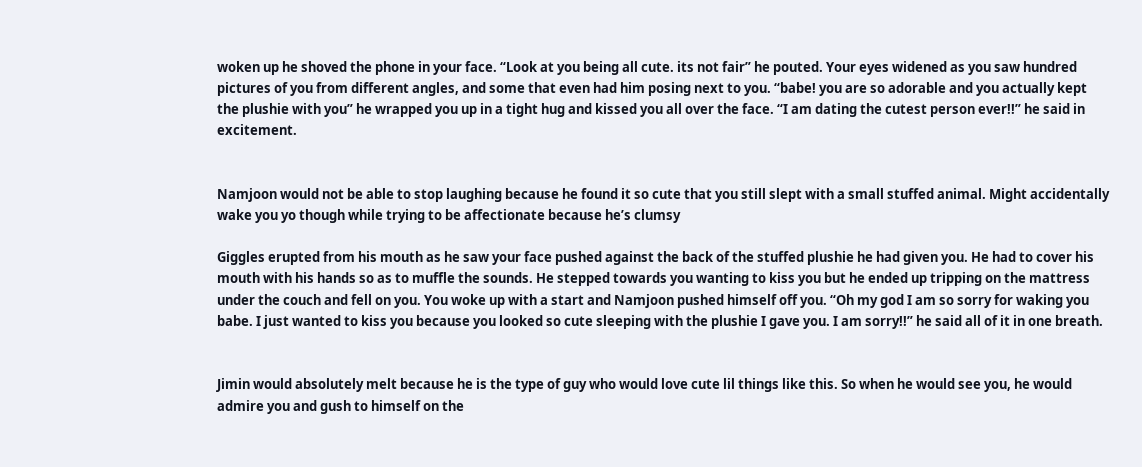woken up he shoved the phone in your face. “Look at you being all cute. its not fair” he pouted. Your eyes widened as you saw hundred pictures of you from different angles, and some that even had him posing next to you. “babe! you are so adorable and you actually kept the plushie with you” he wrapped you up in a tight hug and kissed you all over the face. “I am dating the cutest person ever!!” he said in excitement.


Namjoon would not be able to stop laughing because he found it so cute that you still slept with a small stuffed animal. Might accidentally wake you yo though while trying to be affectionate because he’s clumsy

Giggles erupted from his mouth as he saw your face pushed against the back of the stuffed plushie he had given you. He had to cover his mouth with his hands so as to muffle the sounds. He stepped towards you wanting to kiss you but he ended up tripping on the mattress under the couch and fell on you. You woke up with a start and Namjoon pushed himself off you. “Oh my god I am so sorry for waking you babe. I just wanted to kiss you because you looked so cute sleeping with the plushie I gave you. I am sorry!!” he said all of it in one breath.


Jimin would absolutely melt because he is the type of guy who would love cute lil things like this. So when he would see you, he would admire you and gush to himself on the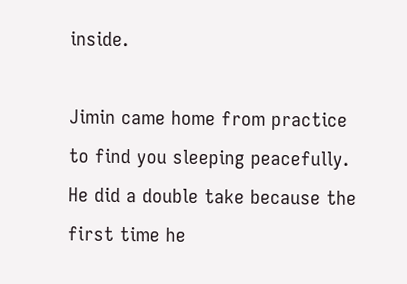inside.

Jimin came home from practice to find you sleeping peacefully. He did a double take because the first time he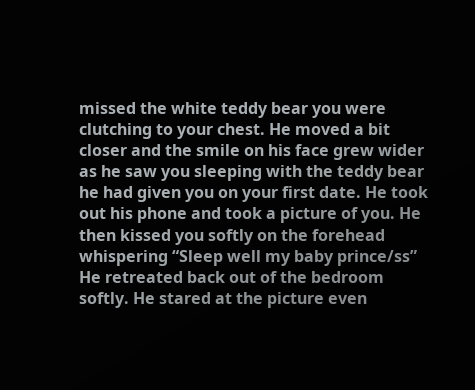missed the white teddy bear you were clutching to your chest. He moved a bit closer and the smile on his face grew wider as he saw you sleeping with the teddy bear he had given you on your first date. He took out his phone and took a picture of you. He then kissed you softly on the forehead whispering “Sleep well my baby prince/ss” He retreated back out of the bedroom softly. He stared at the picture even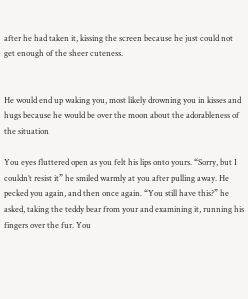after he had taken it, kissing the screen because he just could not get enough of the sheer cuteness.


He would end up waking you, most likely drowning you in kisses and hugs because he would be over the moon about the adorableness of the situation

You eyes fluttered open as you felt his lips onto yours. “Sorry, but I couldn’t resist it” he smiled warmly at you after pulling away. He pecked you again, and then once again. “You still have this?” he asked, taking the teddy bear from your and examining it, running his fingers over the fur. You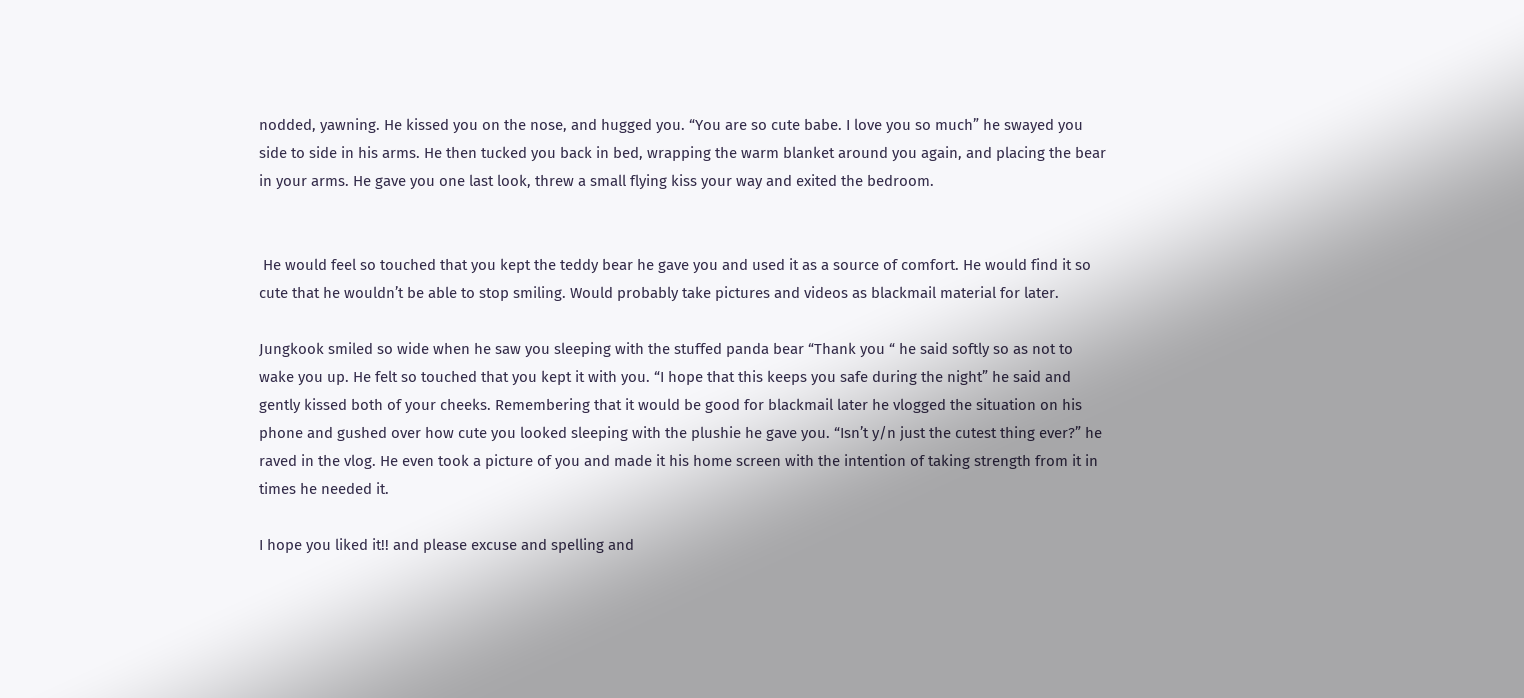nodded, yawning. He kissed you on the nose, and hugged you. “You are so cute babe. I love you so much” he swayed you side to side in his arms. He then tucked you back in bed, wrapping the warm blanket around you again, and placing the bear in your arms. He gave you one last look, threw a small flying kiss your way and exited the bedroom.


 He would feel so touched that you kept the teddy bear he gave you and used it as a source of comfort. He would find it so cute that he wouldn’t be able to stop smiling. Would probably take pictures and videos as blackmail material for later.

Jungkook smiled so wide when he saw you sleeping with the stuffed panda bear “Thank you “ he said softly so as not to wake you up. He felt so touched that you kept it with you. “I hope that this keeps you safe during the night” he said and gently kissed both of your cheeks. Remembering that it would be good for blackmail later he vlogged the situation on his phone and gushed over how cute you looked sleeping with the plushie he gave you. “Isn’t y/n just the cutest thing ever?” he raved in the vlog. He even took a picture of you and made it his home screen with the intention of taking strength from it in times he needed it.

I hope you liked it!! and please excuse and spelling and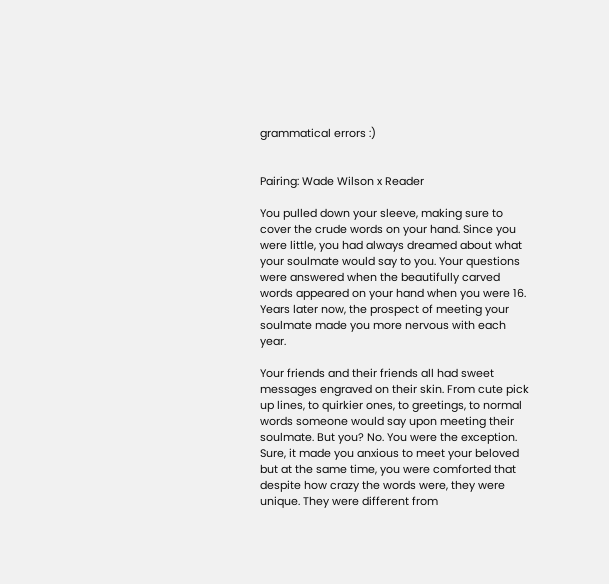grammatical errors :)


Pairing: Wade Wilson x Reader

You pulled down your sleeve, making sure to cover the crude words on your hand. Since you were little, you had always dreamed about what your soulmate would say to you. Your questions were answered when the beautifully carved words appeared on your hand when you were 16. Years later now, the prospect of meeting your soulmate made you more nervous with each year.

Your friends and their friends all had sweet messages engraved on their skin. From cute pick up lines, to quirkier ones, to greetings, to normal words someone would say upon meeting their soulmate. But you? No. You were the exception. Sure, it made you anxious to meet your beloved but at the same time, you were comforted that despite how crazy the words were, they were unique. They were different from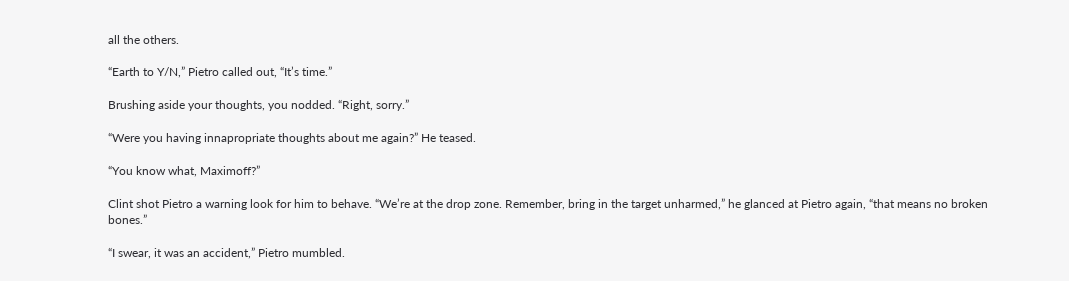all the others.

“Earth to Y/N,” Pietro called out, “It’s time.”

Brushing aside your thoughts, you nodded. “Right, sorry.”

“Were you having innapropriate thoughts about me again?” He teased.

“You know what, Maximoff?”

Clint shot Pietro a warning look for him to behave. “We’re at the drop zone. Remember, bring in the target unharmed,” he glanced at Pietro again, “that means no broken bones.”

“I swear, it was an accident,” Pietro mumbled.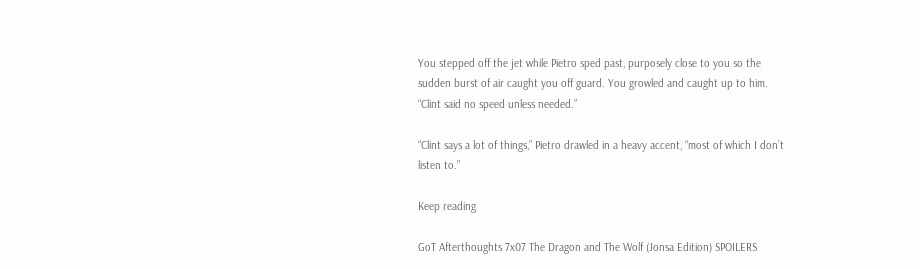You stepped off the jet while Pietro sped past, purposely close to you so the sudden burst of air caught you off guard. You growled and caught up to him. “Clint said no speed unless needed.”

“Clint says a lot of things,” Pietro drawled in a heavy accent, “most of which I don’t listen to.”

Keep reading

GoT Afterthoughts 7x07 The Dragon and The Wolf (Jonsa Edition) SPOILERS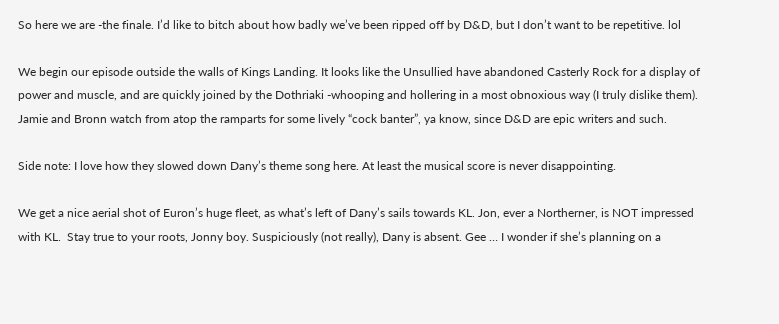So here we are -the finale. I’d like to bitch about how badly we’ve been ripped off by D&D, but I don’t want to be repetitive. lol

We begin our episode outside the walls of Kings Landing. It looks like the Unsullied have abandoned Casterly Rock for a display of power and muscle, and are quickly joined by the Dothriaki -whooping and hollering in a most obnoxious way (I truly dislike them). Jamie and Bronn watch from atop the ramparts for some lively “cock banter”, ya know, since D&D are epic writers and such.

Side note: I love how they slowed down Dany’s theme song here. At least the musical score is never disappointing.

We get a nice aerial shot of Euron’s huge fleet, as what’s left of Dany’s sails towards KL. Jon, ever a Northerner, is NOT impressed with KL.  Stay true to your roots, Jonny boy. Suspiciously (not really), Dany is absent. Gee … I wonder if she’s planning on a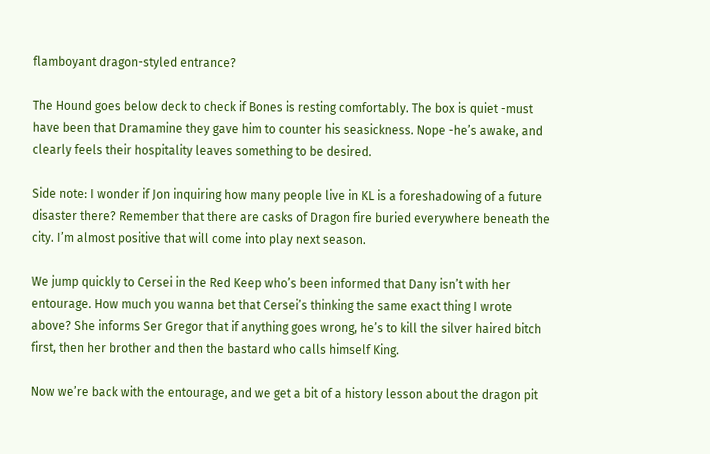flamboyant dragon-styled entrance?

The Hound goes below deck to check if Bones is resting comfortably. The box is quiet -must have been that Dramamine they gave him to counter his seasickness. Nope -he’s awake, and clearly feels their hospitality leaves something to be desired.

Side note: I wonder if Jon inquiring how many people live in KL is a foreshadowing of a future disaster there? Remember that there are casks of Dragon fire buried everywhere beneath the city. I’m almost positive that will come into play next season.

We jump quickly to Cersei in the Red Keep who’s been informed that Dany isn’t with her entourage. How much you wanna bet that Cersei’s thinking the same exact thing I wrote above? She informs Ser Gregor that if anything goes wrong, he’s to kill the silver haired bitch first, then her brother and then the bastard who calls himself King.

Now we’re back with the entourage, and we get a bit of a history lesson about the dragon pit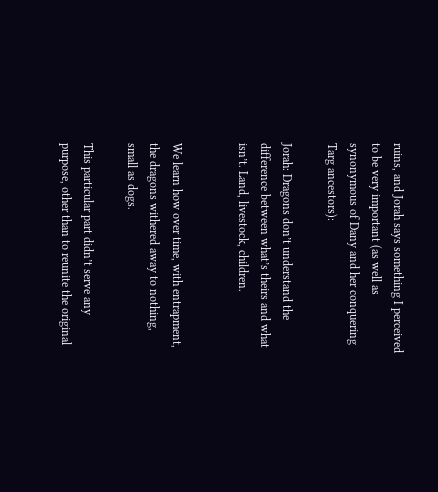ruins, and Jorah says something I perceived to be very important (as well as synonymous of Dany and her conquering Targ ancestors):

Jorah: Dragons don’t understand the difference between what’s theirs and what isn’t. Land, livestock, children.


We learn how over time, with entrapment, the dragons withered away to nothing, small as dogs.

This particular part didn’t serve any purpose, other than to reunite the original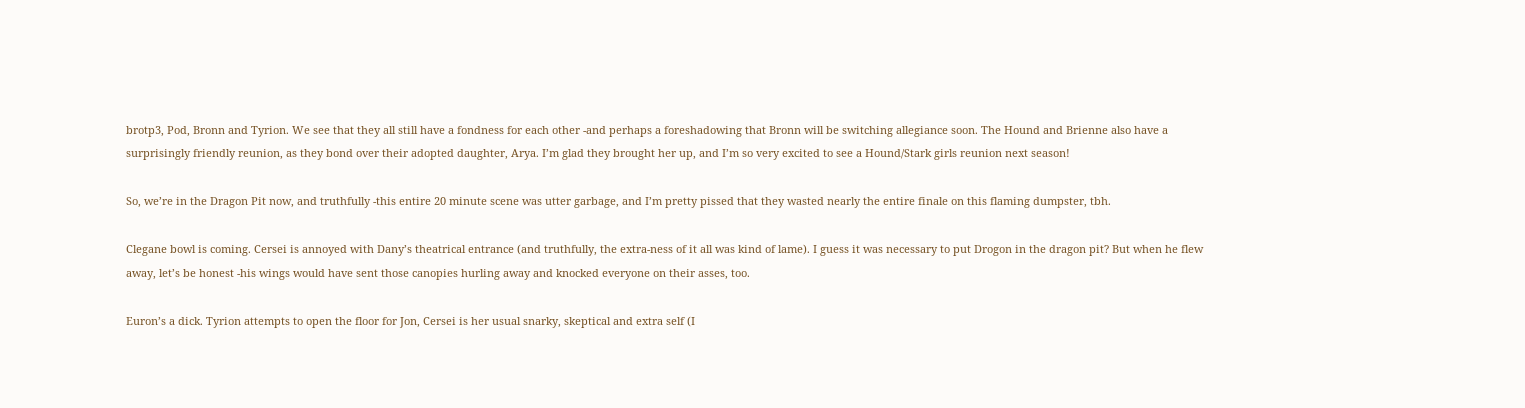brotp3, Pod, Bronn and Tyrion. We see that they all still have a fondness for each other -and perhaps a foreshadowing that Bronn will be switching allegiance soon. The Hound and Brienne also have a surprisingly friendly reunion, as they bond over their adopted daughter, Arya. I’m glad they brought her up, and I’m so very excited to see a Hound/Stark girls reunion next season!

So, we’re in the Dragon Pit now, and truthfully -this entire 20 minute scene was utter garbage, and I’m pretty pissed that they wasted nearly the entire finale on this flaming dumpster, tbh.

Clegane bowl is coming. Cersei is annoyed with Dany’s theatrical entrance (and truthfully, the extra-ness of it all was kind of lame). I guess it was necessary to put Drogon in the dragon pit? But when he flew away, let’s be honest -his wings would have sent those canopies hurling away and knocked everyone on their asses, too.

Euron’s a dick. Tyrion attempts to open the floor for Jon, Cersei is her usual snarky, skeptical and extra self (I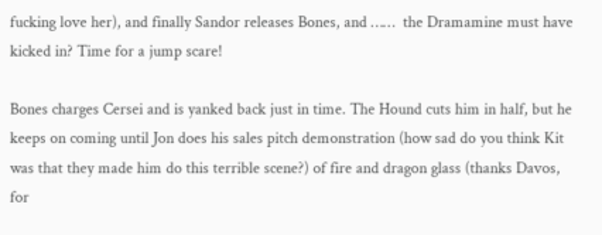fucking love her), and finally Sandor releases Bones, and ……  the Dramamine must have kicked in? Time for a jump scare!

Bones charges Cersei and is yanked back just in time. The Hound cuts him in half, but he keeps on coming until Jon does his sales pitch demonstration (how sad do you think Kit was that they made him do this terrible scene?) of fire and dragon glass (thanks Davos, for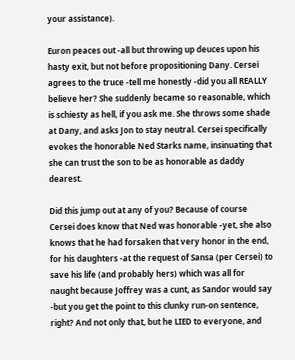your assistance).

Euron peaces out -all but throwing up deuces upon his hasty exit, but not before propositioning Dany. Cersei agrees to the truce -tell me honestly -did you all REALLY believe her? She suddenly became so reasonable, which is schiesty as hell, if you ask me. She throws some shade at Dany, and asks Jon to stay neutral. Cersei specifically evokes the honorable Ned Starks name, insinuating that she can trust the son to be as honorable as daddy dearest.

Did this jump out at any of you? Because of course Cersei does know that Ned was honorable -yet, she also knows that he had forsaken that very honor in the end, for his daughters -at the request of Sansa (per Cersei) to save his life (and probably hers) which was all for naught because Joffrey was a cunt, as Sandor would say -but you get the point to this clunky run-on sentence, right? And not only that, but he LIED to everyone, and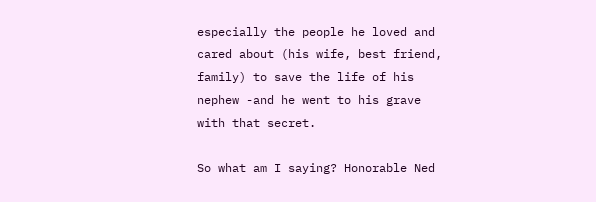especially the people he loved and cared about (his wife, best friend, family) to save the life of his nephew -and he went to his grave with that secret.

So what am I saying? Honorable Ned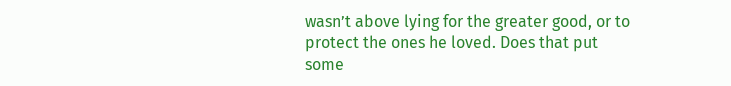wasn’t above lying for the greater good, or to protect the ones he loved. Does that put some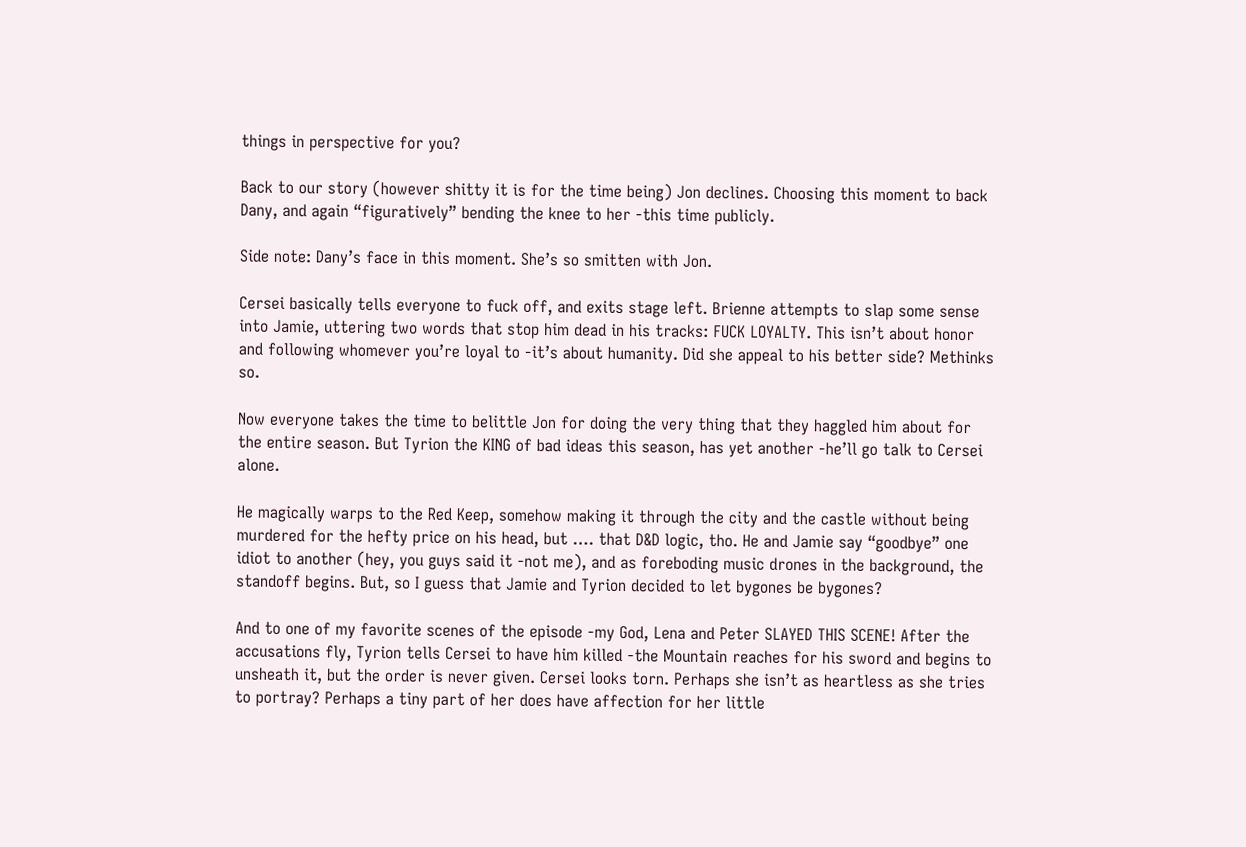things in perspective for you?

Back to our story (however shitty it is for the time being) Jon declines. Choosing this moment to back Dany, and again “figuratively” bending the knee to her -this time publicly.

Side note: Dany’s face in this moment. She’s so smitten with Jon.

Cersei basically tells everyone to fuck off, and exits stage left. Brienne attempts to slap some sense into Jamie, uttering two words that stop him dead in his tracks: FUCK LOYALTY. This isn’t about honor and following whomever you’re loyal to -it’s about humanity. Did she appeal to his better side? Methinks so.

Now everyone takes the time to belittle Jon for doing the very thing that they haggled him about for the entire season. But Tyrion the KING of bad ideas this season, has yet another -he’ll go talk to Cersei alone.

He magically warps to the Red Keep, somehow making it through the city and the castle without being murdered for the hefty price on his head, but …. that D&D logic, tho. He and Jamie say “goodbye” one idiot to another (hey, you guys said it -not me), and as foreboding music drones in the background, the standoff begins. But, so I guess that Jamie and Tyrion decided to let bygones be bygones?

And to one of my favorite scenes of the episode -my God, Lena and Peter SLAYED THIS SCENE! After the accusations fly, Tyrion tells Cersei to have him killed -the Mountain reaches for his sword and begins to unsheath it, but the order is never given. Cersei looks torn. Perhaps she isn’t as heartless as she tries to portray? Perhaps a tiny part of her does have affection for her little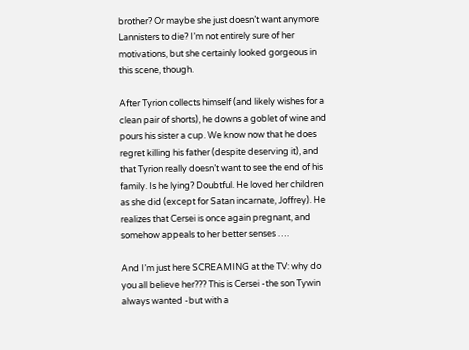brother? Or maybe she just doesn’t want anymore Lannisters to die? I’m not entirely sure of her motivations, but she certainly looked gorgeous in this scene, though.

After Tyrion collects himself (and likely wishes for a clean pair of shorts), he downs a goblet of wine and pours his sister a cup. We know now that he does regret killing his father (despite deserving it), and that Tyrion really doesn’t want to see the end of his family. Is he lying? Doubtful. He loved her children as she did (except for Satan incarnate, Joffrey). He realizes that Cersei is once again pregnant, and somehow appeals to her better senses ….

And I’m just here SCREAMING at the TV: why do you all believe her??? This is Cersei -the son Tywin always wanted -but with a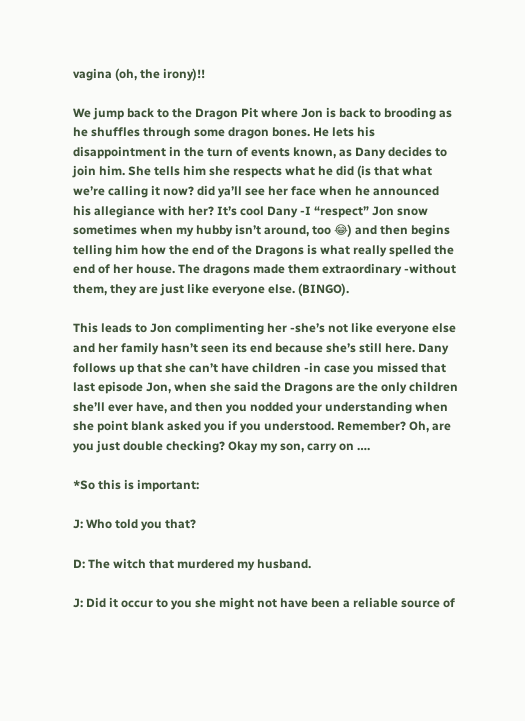vagina (oh, the irony)!!

We jump back to the Dragon Pit where Jon is back to brooding as he shuffles through some dragon bones. He lets his disappointment in the turn of events known, as Dany decides to join him. She tells him she respects what he did (is that what we’re calling it now? did ya’ll see her face when he announced his allegiance with her? It’s cool Dany -I “respect” Jon snow sometimes when my hubby isn’t around, too 😂) and then begins telling him how the end of the Dragons is what really spelled the end of her house. The dragons made them extraordinary -without them, they are just like everyone else. (BINGO).

This leads to Jon complimenting her -she’s not like everyone else and her family hasn’t seen its end because she’s still here. Dany follows up that she can’t have children -in case you missed that last episode Jon, when she said the Dragons are the only children she’ll ever have, and then you nodded your understanding when she point blank asked you if you understood. Remember? Oh, are you just double checking? Okay my son, carry on ….

*So this is important:

J: Who told you that?

D: The witch that murdered my husband.

J: Did it occur to you she might not have been a reliable source of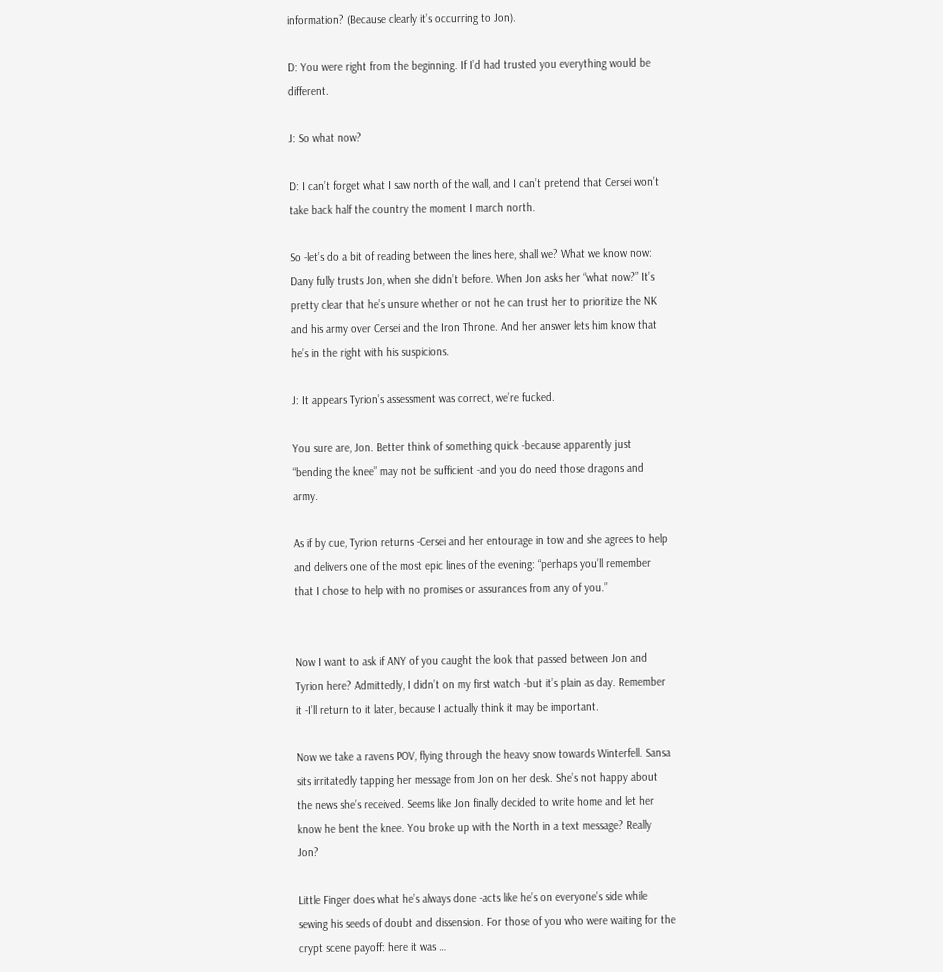information? (Because clearly it’s occurring to Jon).

D: You were right from the beginning. If I’d had trusted you everything would be different.

J: So what now?

D: I can’t forget what I saw north of the wall, and I can’t pretend that Cersei won’t take back half the country the moment I march north.

So -let’s do a bit of reading between the lines here, shall we? What we know now: Dany fully trusts Jon, when she didn’t before. When Jon asks her “what now?” It’s pretty clear that he’s unsure whether or not he can trust her to prioritize the NK and his army over Cersei and the Iron Throne. And her answer lets him know that he’s in the right with his suspicions.

J: It appears Tyrion’s assessment was correct, we’re fucked.

You sure are, Jon. Better think of something quick -because apparently just “bending the knee” may not be sufficient -and you do need those dragons and army.

As if by cue, Tyrion returns -Cersei and her entourage in tow and she agrees to help and delivers one of the most epic lines of the evening: “perhaps you’ll remember that I chose to help with no promises or assurances from any of you.”


Now I want to ask if ANY of you caught the look that passed between Jon and Tyrion here? Admittedly, I didn’t on my first watch -but it’s plain as day. Remember it -I’ll return to it later, because I actually think it may be important.

Now we take a ravens POV, flying through the heavy snow towards Winterfell. Sansa sits irritatedly tapping her message from Jon on her desk. She’s not happy about the news she’s received. Seems like Jon finally decided to write home and let her know he bent the knee. You broke up with the North in a text message? Really Jon?

Little Finger does what he’s always done -acts like he’s on everyone’s side while sewing his seeds of doubt and dissension. For those of you who were waiting for the crypt scene payoff: here it was …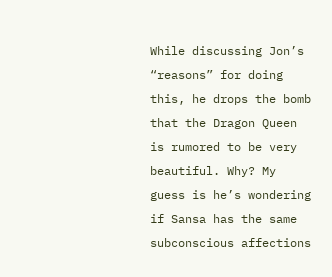While discussing Jon’s “reasons” for doing this, he drops the bomb that the Dragon Queen is rumored to be very beautiful. Why? My guess is he’s wondering if Sansa has the same subconscious affections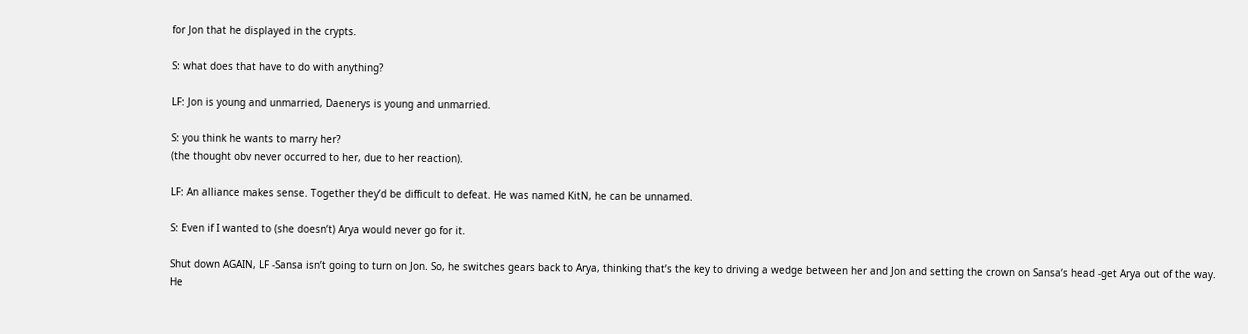for Jon that he displayed in the crypts.

S: what does that have to do with anything?

LF: Jon is young and unmarried, Daenerys is young and unmarried.

S: you think he wants to marry her?
(the thought obv never occurred to her, due to her reaction).

LF: An alliance makes sense. Together they’d be difficult to defeat. He was named KitN, he can be unnamed.

S: Even if I wanted to (she doesn’t) Arya would never go for it.

Shut down AGAIN, LF -Sansa isn’t going to turn on Jon. So, he switches gears back to Arya, thinking that’s the key to driving a wedge between her and Jon and setting the crown on Sansa’s head -get Arya out of the way.
He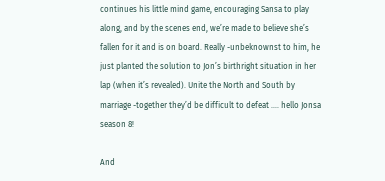continues his little mind game, encouraging Sansa to play along, and by the scenes end, we’re made to believe she’s fallen for it and is on board. Really -unbeknownst to him, he just planted the solution to Jon’s birthright situation in her lap (when it’s revealed). Unite the North and South by marriage -together they’d be difficult to defeat …. hello Jonsa season 8!

And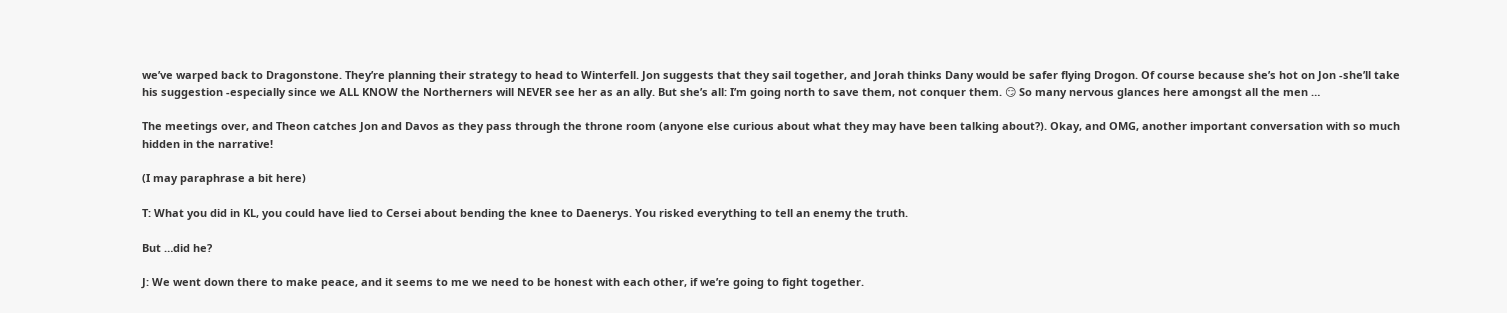we’ve warped back to Dragonstone. They’re planning their strategy to head to Winterfell. Jon suggests that they sail together, and Jorah thinks Dany would be safer flying Drogon. Of course because she’s hot on Jon -she’ll take his suggestion -especially since we ALL KNOW the Northerners will NEVER see her as an ally. But she’s all: I’m going north to save them, not conquer them. 😏 So many nervous glances here amongst all the men …

The meetings over, and Theon catches Jon and Davos as they pass through the throne room (anyone else curious about what they may have been talking about?). Okay, and OMG, another important conversation with so much hidden in the narrative!

(I may paraphrase a bit here)

T: What you did in KL, you could have lied to Cersei about bending the knee to Daenerys. You risked everything to tell an enemy the truth.

But …did he?

J: We went down there to make peace, and it seems to me we need to be honest with each other, if we’re going to fight together.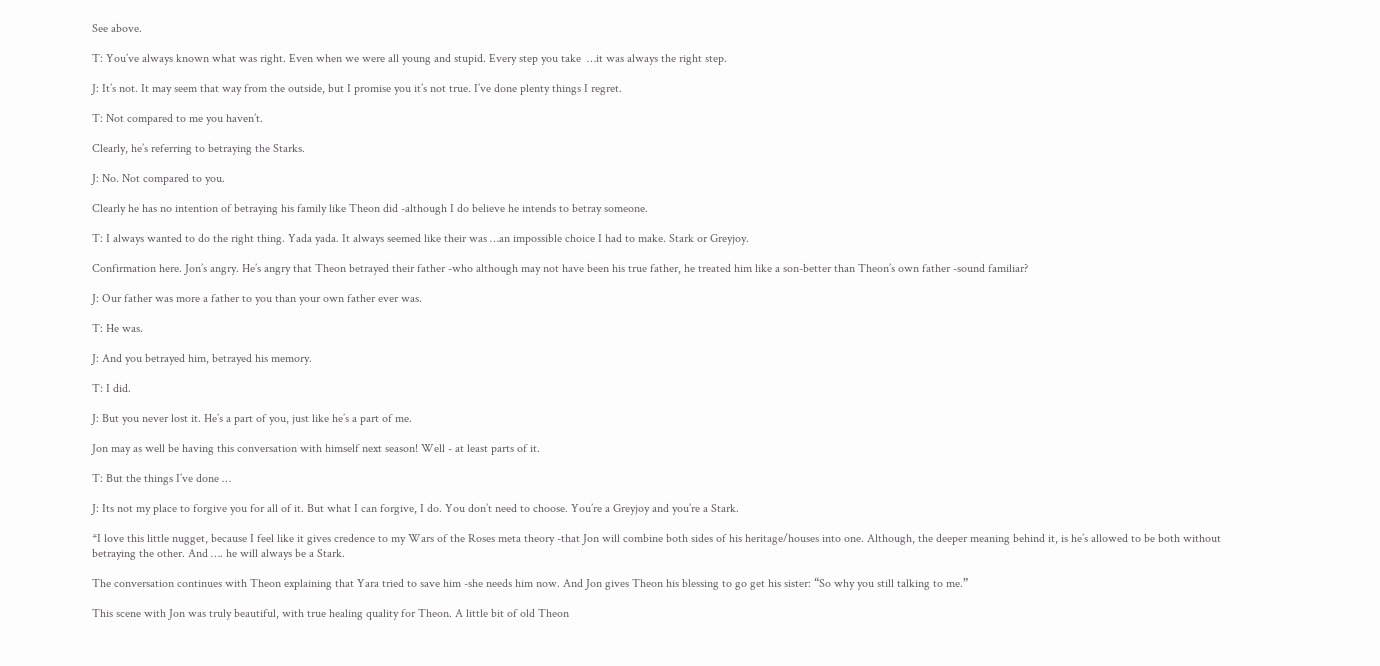See above.

T: You’ve always known what was right. Even when we were all young and stupid. Every step you take  …it was always the right step.

J: It’s not. It may seem that way from the outside, but I promise you it’s not true. I’ve done plenty things I regret.

T: Not compared to me you haven’t.

Clearly, he’s referring to betraying the Starks.

J: No. Not compared to you.

Clearly he has no intention of betraying his family like Theon did -although I do believe he intends to betray someone.

T: I always wanted to do the right thing. Yada yada. It always seemed like their was …an impossible choice I had to make. Stark or Greyjoy.

Confirmation here. Jon’s angry. He’s angry that Theon betrayed their father -who although may not have been his true father, he treated him like a son-better than Theon’s own father -sound familiar?

J: Our father was more a father to you than your own father ever was.

T: He was.

J: And you betrayed him, betrayed his memory.

T: I did.

J: But you never lost it. He’s a part of you, just like he’s a part of me.

Jon may as well be having this conversation with himself next season! Well - at least parts of it.

T: But the things I’ve done …

J: Its not my place to forgive you for all of it. But what I can forgive, I do. You don’t need to choose. You’re a Greyjoy and you’re a Stark.

*I love this little nugget, because I feel like it gives credence to my Wars of the Roses meta theory -that Jon will combine both sides of his heritage/houses into one. Although, the deeper meaning behind it, is he’s allowed to be both without betraying the other. And …. he will always be a Stark.

The conversation continues with Theon explaining that Yara tried to save him -she needs him now. And Jon gives Theon his blessing to go get his sister: “So why you still talking to me.”

This scene with Jon was truly beautiful, with true healing quality for Theon. A little bit of old Theon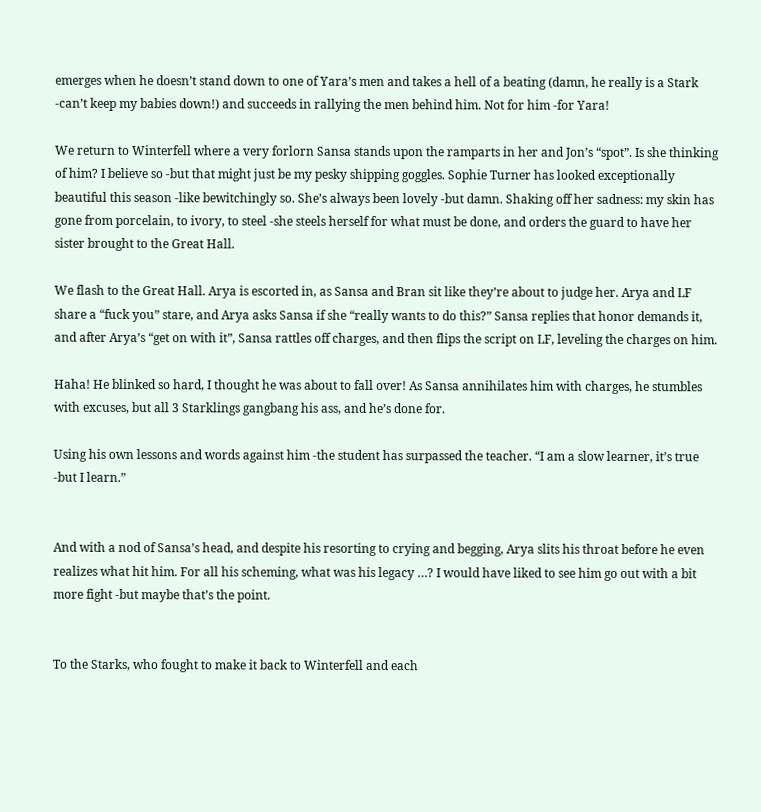emerges when he doesn’t stand down to one of Yara’s men and takes a hell of a beating (damn, he really is a Stark -can’t keep my babies down!) and succeeds in rallying the men behind him. Not for him -for Yara!

We return to Winterfell where a very forlorn Sansa stands upon the ramparts in her and Jon’s “spot”. Is she thinking of him? I believe so -but that might just be my pesky shipping goggles. Sophie Turner has looked exceptionally beautiful this season -like bewitchingly so. She’s always been lovely -but damn. Shaking off her sadness: my skin has gone from porcelain, to ivory, to steel -she steels herself for what must be done, and orders the guard to have her sister brought to the Great Hall.

We flash to the Great Hall. Arya is escorted in, as Sansa and Bran sit like they’re about to judge her. Arya and LF share a “fuck you” stare, and Arya asks Sansa if she “really wants to do this?” Sansa replies that honor demands it, and after Arya’s “get on with it”, Sansa rattles off charges, and then flips the script on LF, leveling the charges on him.

Haha! He blinked so hard, I thought he was about to fall over! As Sansa annihilates him with charges, he stumbles with excuses, but all 3 Starklings gangbang his ass, and he’s done for.

Using his own lessons and words against him -the student has surpassed the teacher. “I am a slow learner, it’s true -but I learn.”


And with a nod of Sansa’s head, and despite his resorting to crying and begging, Arya slits his throat before he even realizes what hit him. For all his scheming, what was his legacy …? I would have liked to see him go out with a bit more fight -but maybe that’s the point.


To the Starks, who fought to make it back to Winterfell and each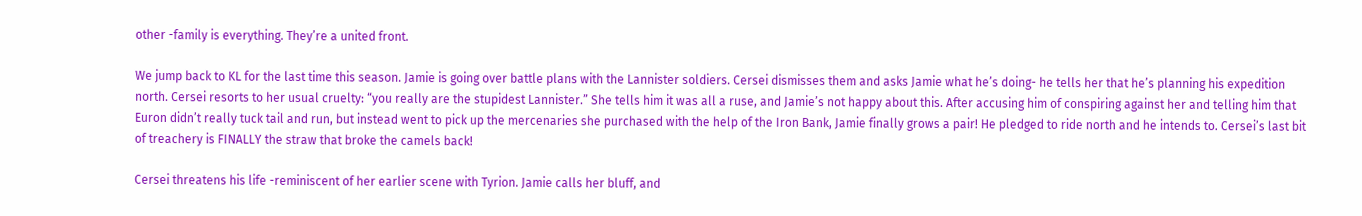other -family is everything. They’re a united front.

We jump back to KL for the last time this season. Jamie is going over battle plans with the Lannister soldiers. Cersei dismisses them and asks Jamie what he’s doing- he tells her that he’s planning his expedition north. Cersei resorts to her usual cruelty: “you really are the stupidest Lannister.” She tells him it was all a ruse, and Jamie’s not happy about this. After accusing him of conspiring against her and telling him that Euron didn’t really tuck tail and run, but instead went to pick up the mercenaries she purchased with the help of the Iron Bank, Jamie finally grows a pair! He pledged to ride north and he intends to. Cersei’s last bit of treachery is FINALLY the straw that broke the camels back!

Cersei threatens his life -reminiscent of her earlier scene with Tyrion. Jamie calls her bluff, and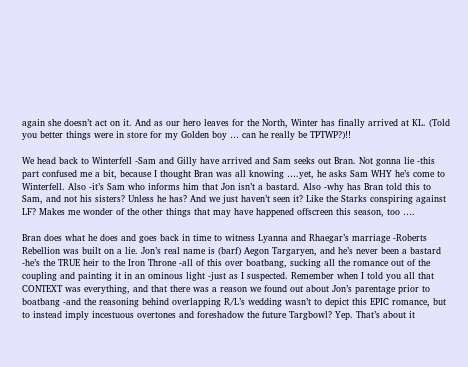again she doesn’t act on it. And as our hero leaves for the North, Winter has finally arrived at KL. (Told you better things were in store for my Golden boy … can he really be TPTWP?)!!

We head back to Winterfell -Sam and Gilly have arrived and Sam seeks out Bran. Not gonna lie -this part confused me a bit, because I thought Bran was all knowing ….yet, he asks Sam WHY he’s come to Winterfell. Also -it’s Sam who informs him that Jon isn’t a bastard. Also -why has Bran told this to Sam, and not his sisters? Unless he has? And we just haven’t seen it? Like the Starks conspiring against LF? Makes me wonder of the other things that may have happened offscreen this season, too ….

Bran does what he does and goes back in time to witness Lyanna and Rhaegar’s marriage -Roberts Rebellion was built on a lie. Jon’s real name is (barf) Aegon Targaryen, and he’s never been a bastard -he’s the TRUE heir to the Iron Throne -all of this over boatbang, sucking all the romance out of the coupling and painting it in an ominous light -just as I suspected. Remember when I told you all that CONTEXT was everything, and that there was a reason we found out about Jon’s parentage prior to boatbang -and the reasoning behind overlapping R/L’s wedding wasn’t to depict this EPIC romance, but to instead imply incestuous overtones and foreshadow the future Targbowl? Yep. That’s about it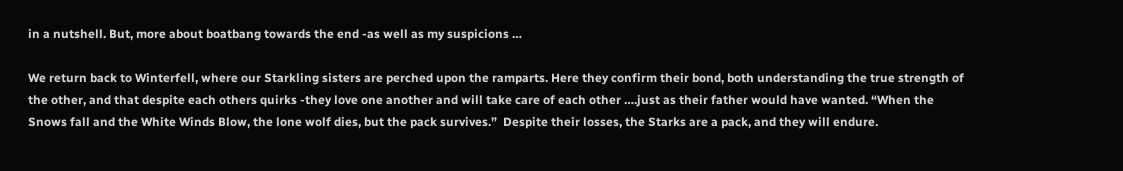in a nutshell. But, more about boatbang towards the end -as well as my suspicions …

We return back to Winterfell, where our Starkling sisters are perched upon the ramparts. Here they confirm their bond, both understanding the true strength of the other, and that despite each others quirks -they love one another and will take care of each other ….just as their father would have wanted. “When the Snows fall and the White Winds Blow, the lone wolf dies, but the pack survives.”  Despite their losses, the Starks are a pack, and they will endure.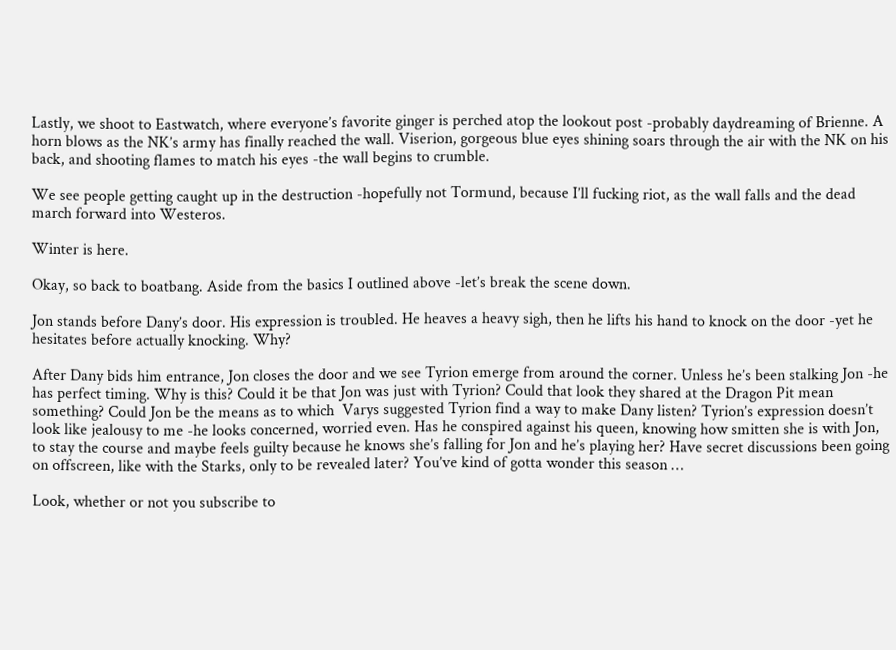Lastly, we shoot to Eastwatch, where everyone’s favorite ginger is perched atop the lookout post -probably daydreaming of Brienne. A horn blows as the NK’s army has finally reached the wall. Viserion, gorgeous blue eyes shining soars through the air with the NK on his back, and shooting flames to match his eyes -the wall begins to crumble.

We see people getting caught up in the destruction -hopefully not Tormund, because I’ll fucking riot, as the wall falls and the dead march forward into Westeros.

Winter is here.

Okay, so back to boatbang. Aside from the basics I outlined above -let’s break the scene down.

Jon stands before Dany’s door. His expression is troubled. He heaves a heavy sigh, then he lifts his hand to knock on the door -yet he hesitates before actually knocking. Why?

After Dany bids him entrance, Jon closes the door and we see Tyrion emerge from around the corner. Unless he’s been stalking Jon -he has perfect timing. Why is this? Could it be that Jon was just with Tyrion? Could that look they shared at the Dragon Pit mean something? Could Jon be the means as to which  Varys suggested Tyrion find a way to make Dany listen? Tyrion’s expression doesn’t look like jealousy to me -he looks concerned, worried even. Has he conspired against his queen, knowing how smitten she is with Jon, to stay the course and maybe feels guilty because he knows she’s falling for Jon and he’s playing her? Have secret discussions been going on offscreen, like with the Starks, only to be revealed later? You’ve kind of gotta wonder this season …

Look, whether or not you subscribe to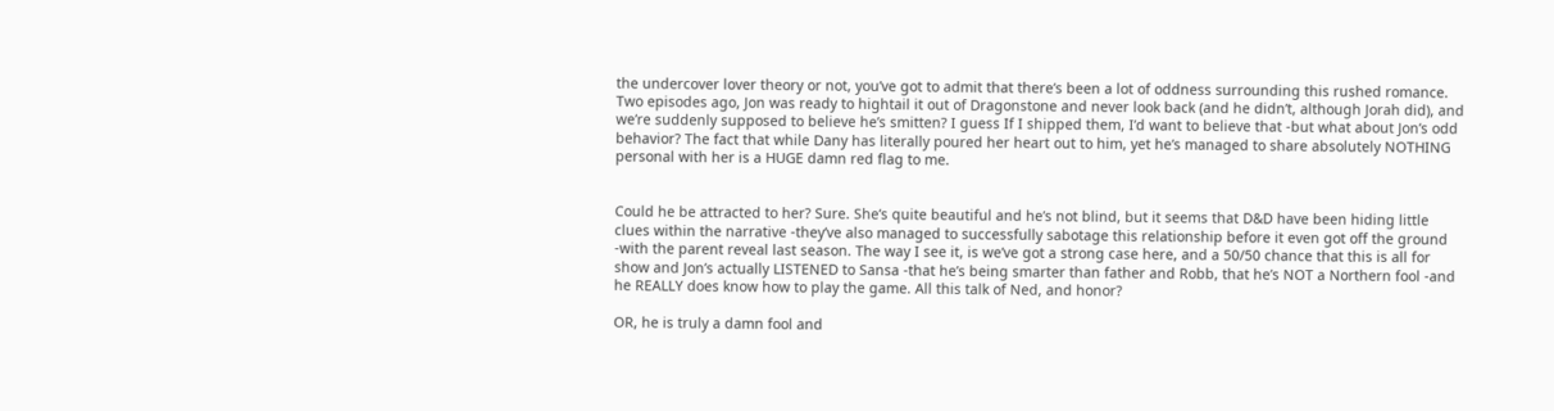the undercover lover theory or not, you’ve got to admit that there’s been a lot of oddness surrounding this rushed romance. Two episodes ago, Jon was ready to hightail it out of Dragonstone and never look back (and he didn’t, although Jorah did), and we’re suddenly supposed to believe he’s smitten? I guess If I shipped them, I’d want to believe that -but what about Jon’s odd behavior? The fact that while Dany has literally poured her heart out to him, yet he’s managed to share absolutely NOTHING personal with her is a HUGE damn red flag to me.


Could he be attracted to her? Sure. She’s quite beautiful and he’s not blind, but it seems that D&D have been hiding little clues within the narrative -they’ve also managed to successfully sabotage this relationship before it even got off the ground -with the parent reveal last season. The way I see it, is we’ve got a strong case here, and a 50/50 chance that this is all for show and Jon’s actually LISTENED to Sansa -that he’s being smarter than father and Robb, that he’s NOT a Northern fool -and he REALLY does know how to play the game. All this talk of Ned, and honor?

OR, he is truly a damn fool and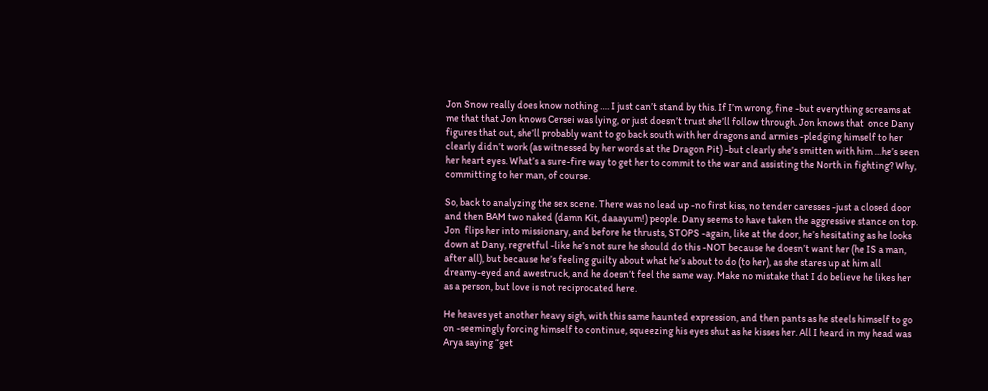Jon Snow really does know nothing …. I just can’t stand by this. If I’m wrong, fine -but everything screams at me that that Jon knows Cersei was lying, or just doesn’t trust she’ll follow through. Jon knows that  once Dany figures that out, she’ll probably want to go back south with her dragons and armies -pledging himself to her clearly didn’t work (as witnessed by her words at the Dragon Pit) -but clearly she’s smitten with him …he’s seen her heart eyes. What’s a sure-fire way to get her to commit to the war and assisting the North in fighting? Why, committing to her man, of course.

So, back to analyzing the sex scene. There was no lead up -no first kiss, no tender caresses -just a closed door and then BAM two naked (damn Kit, daaayum!) people. Dany seems to have taken the aggressive stance on top. Jon  flips her into missionary, and before he thrusts, STOPS -again, like at the door, he’s hesitating as he looks down at Dany, regretful -like he’s not sure he should do this -NOT because he doesn’t want her (he IS a man, after all), but because he’s feeling guilty about what he’s about to do (to her), as she stares up at him all dreamy-eyed and awestruck, and he doesn’t feel the same way. Make no mistake that I do believe he likes her as a person, but love is not reciprocated here.

He heaves yet another heavy sigh, with this same haunted expression, and then pants as he steels himself to go on -seemingly forcing himself to continue, squeezing his eyes shut as he kisses her. All I heard in my head was Arya saying “get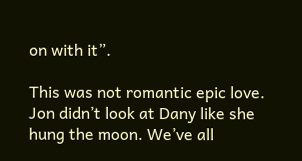on with it”.

This was not romantic epic love. Jon didn’t look at Dany like she hung the moon. We’ve all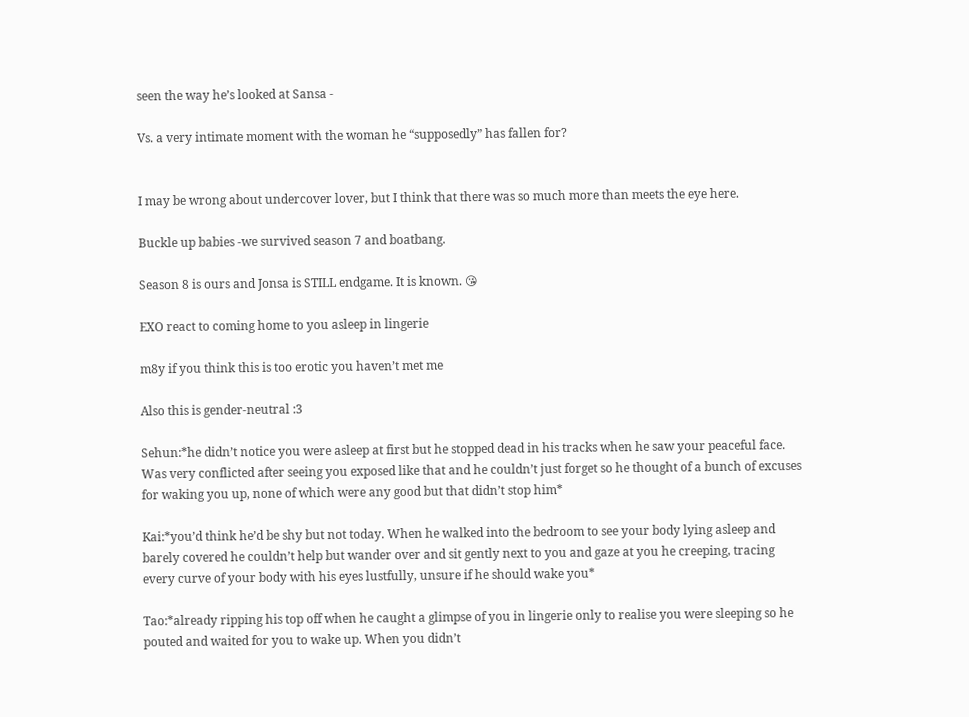seen the way he’s looked at Sansa -

Vs. a very intimate moment with the woman he “supposedly” has fallen for?


I may be wrong about undercover lover, but I think that there was so much more than meets the eye here.

Buckle up babies -we survived season 7 and boatbang.

Season 8 is ours and Jonsa is STILL endgame. It is known. 😘

EXO react to coming home to you asleep in lingerie

m8y if you think this is too erotic you haven’t met me

Also this is gender-neutral :3

Sehun:*he didn’t notice you were asleep at first but he stopped dead in his tracks when he saw your peaceful face. Was very conflicted after seeing you exposed like that and he couldn’t just forget so he thought of a bunch of excuses for waking you up, none of which were any good but that didn’t stop him*

Kai:*you’d think he’d be shy but not today. When he walked into the bedroom to see your body lying asleep and barely covered he couldn’t help but wander over and sit gently next to you and gaze at you he creeping, tracing every curve of your body with his eyes lustfully, unsure if he should wake you*

Tao:*already ripping his top off when he caught a glimpse of you in lingerie only to realise you were sleeping so he pouted and waited for you to wake up. When you didn’t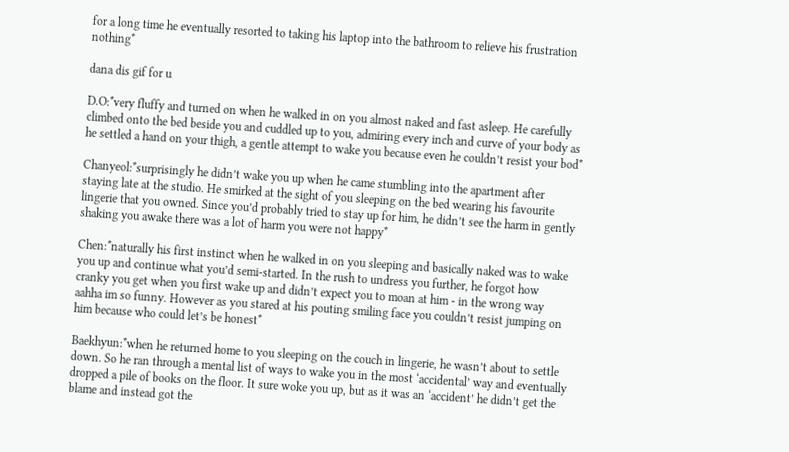for a long time he eventually resorted to taking his laptop into the bathroom to relieve his frustration nothing*

dana dis gif for u

D.O:*very fluffy and turned on when he walked in on you almost naked and fast asleep. He carefully climbed onto the bed beside you and cuddled up to you, admiring every inch and curve of your body as he settled a hand on your thigh, a gentle attempt to wake you because even he couldn’t resist your bod*

Chanyeol:*surprisingly he didn’t wake you up when he came stumbling into the apartment after staying late at the studio. He smirked at the sight of you sleeping on the bed wearing his favourite lingerie that you owned. Since you’d probably tried to stay up for him, he didn’t see the harm in gently shaking you awake there was a lot of harm you were not happy*

Chen:*naturally his first instinct when he walked in on you sleeping and basically naked was to wake you up and continue what you’d semi-started. In the rush to undress you further, he forgot how cranky you get when you first wake up and didn’t expect you to moan at him - in the wrong way aahha im so funny. However as you stared at his pouting smiling face you couldn’t resist jumping on him because who could let’s be honest*

Baekhyun:*when he returned home to you sleeping on the couch in lingerie, he wasn’t about to settle down. So he ran through a mental list of ways to wake you in the most ‘accidental’ way and eventually dropped a pile of books on the floor. It sure woke you up, but as it was an ‘accident’ he didn’t get the blame and instead got the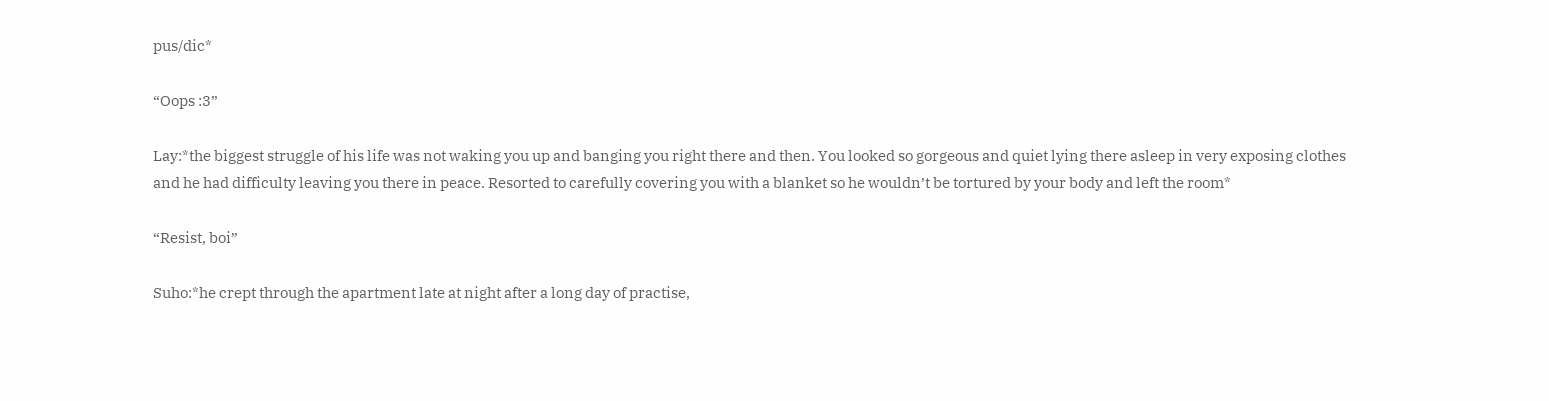pus/dic*

“Oops :3”

Lay:*the biggest struggle of his life was not waking you up and banging you right there and then. You looked so gorgeous and quiet lying there asleep in very exposing clothes and he had difficulty leaving you there in peace. Resorted to carefully covering you with a blanket so he wouldn’t be tortured by your body and left the room*

“Resist, boi”

Suho:*he crept through the apartment late at night after a long day of practise,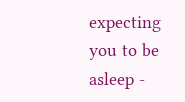expecting you to be asleep -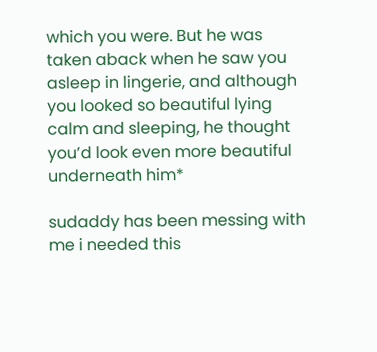which you were. But he was taken aback when he saw you asleep in lingerie, and although you looked so beautiful lying calm and sleeping, he thought you’d look even more beautiful underneath him*

sudaddy has been messing with me i needed this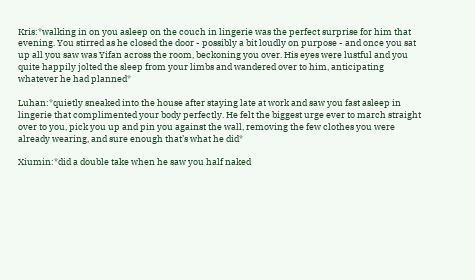Kris:*walking in on you asleep on the couch in lingerie was the perfect surprise for him that evening. You stirred as he closed the door - possibly a bit loudly on purpose - and once you sat up all you saw was Yifan across the room, beckoning you over. His eyes were lustful and you quite happily jolted the sleep from your limbs and wandered over to him, anticipating whatever he had planned*

Luhan:*quietly sneaked into the house after staying late at work and saw you fast asleep in lingerie that complimented your body perfectly. He felt the biggest urge ever to march straight over to you, pick you up and pin you against the wall, removing the few clothes you were already wearing, and sure enough that’s what he did*

Xiumin:*did a double take when he saw you half naked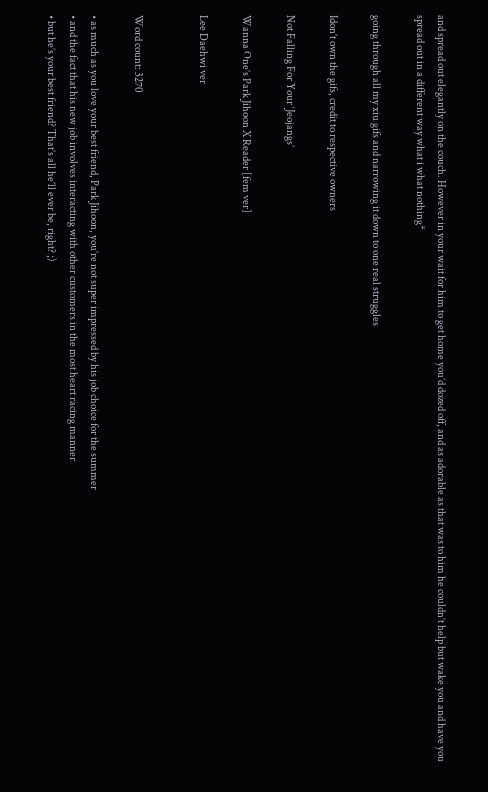and spread out elegantly on the couch. However in your wait for him to get home you’d dozed off, and as adorable as that was to him he couldn’t help but wake you and have you spread out in a different way what i what nothing*

going through all my xiu gifs and narrowing it down to one real struggles

Idon’t own the gifs, credit to respective owners

Not Falling For Your ‘Jeojangs’

Wanna One’s Park Jihoon X Reader [fem ver]

Lee Daehwi ver


Word count: 3270

• as much as you love your best friend, Park Jihoon, you’re not super impressed by his job choice for the summer
• and the fact that his new job involves interacting with other customers in the most heart racing manner
• but he’s your best friend? That’s all he’ll ever be, right? ;)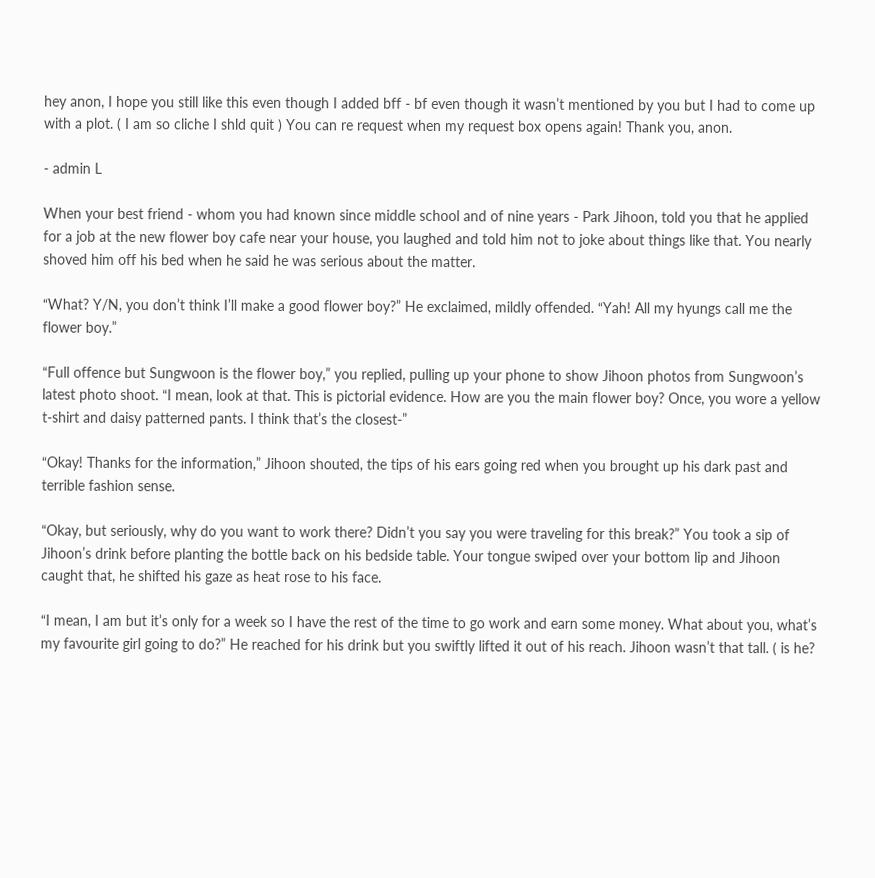hey anon, I hope you still like this even though I added bff - bf even though it wasn’t mentioned by you but I had to come up with a plot. ( I am so cliche I shld quit ) You can re request when my request box opens again! Thank you, anon.

- admin L

When your best friend - whom you had known since middle school and of nine years - Park Jihoon, told you that he applied for a job at the new flower boy cafe near your house, you laughed and told him not to joke about things like that. You nearly shoved him off his bed when he said he was serious about the matter.

“What? Y/N, you don’t think I’ll make a good flower boy?” He exclaimed, mildly offended. “Yah! All my hyungs call me the flower boy.”

“Full offence but Sungwoon is the flower boy,” you replied, pulling up your phone to show Jihoon photos from Sungwoon’s latest photo shoot. “I mean, look at that. This is pictorial evidence. How are you the main flower boy? Once, you wore a yellow t-shirt and daisy patterned pants. I think that’s the closest-”

“Okay! Thanks for the information,” Jihoon shouted, the tips of his ears going red when you brought up his dark past and terrible fashion sense.

“Okay, but seriously, why do you want to work there? Didn’t you say you were traveling for this break?” You took a sip of Jihoon’s drink before planting the bottle back on his bedside table. Your tongue swiped over your bottom lip and Jihoon caught that, he shifted his gaze as heat rose to his face.

“I mean, I am but it’s only for a week so I have the rest of the time to go work and earn some money. What about you, what’s my favourite girl going to do?” He reached for his drink but you swiftly lifted it out of his reach. Jihoon wasn’t that tall. ( is he?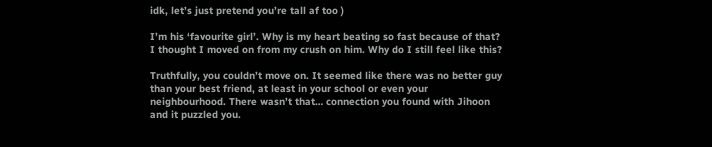idk, let’s just pretend you’re tall af too )

I’m his ‘favourite girl’. Why is my heart beating so fast because of that? I thought I moved on from my crush on him. Why do I still feel like this?

Truthfully, you couldn’t move on. It seemed like there was no better guy than your best friend, at least in your school or even your neighbourhood. There wasn’t that… connection you found with Jihoon and it puzzled you.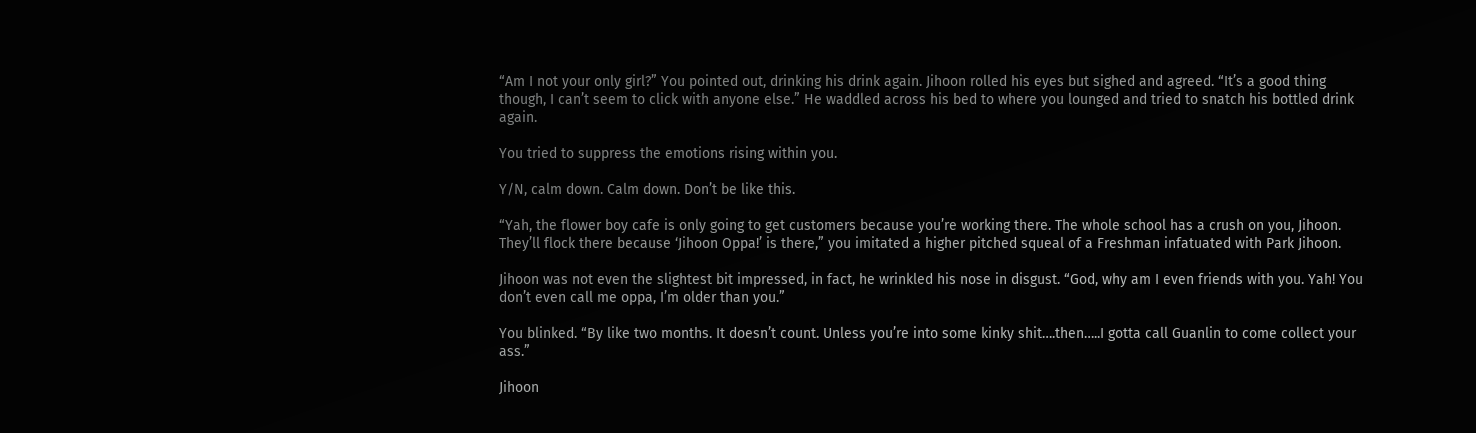“Am I not your only girl?” You pointed out, drinking his drink again. Jihoon rolled his eyes but sighed and agreed. “It’s a good thing though, I can’t seem to click with anyone else.” He waddled across his bed to where you lounged and tried to snatch his bottled drink again.

You tried to suppress the emotions rising within you.

Y/N, calm down. Calm down. Don’t be like this.

“Yah, the flower boy cafe is only going to get customers because you’re working there. The whole school has a crush on you, Jihoon. They’ll flock there because ‘Jihoon Oppa!’ is there,” you imitated a higher pitched squeal of a Freshman infatuated with Park Jihoon.

Jihoon was not even the slightest bit impressed, in fact, he wrinkled his nose in disgust. “God, why am I even friends with you. Yah! You don’t even call me oppa, I’m older than you.”

You blinked. “By like two months. It doesn’t count. Unless you’re into some kinky shit….then…..I gotta call Guanlin to come collect your ass.”

Jihoon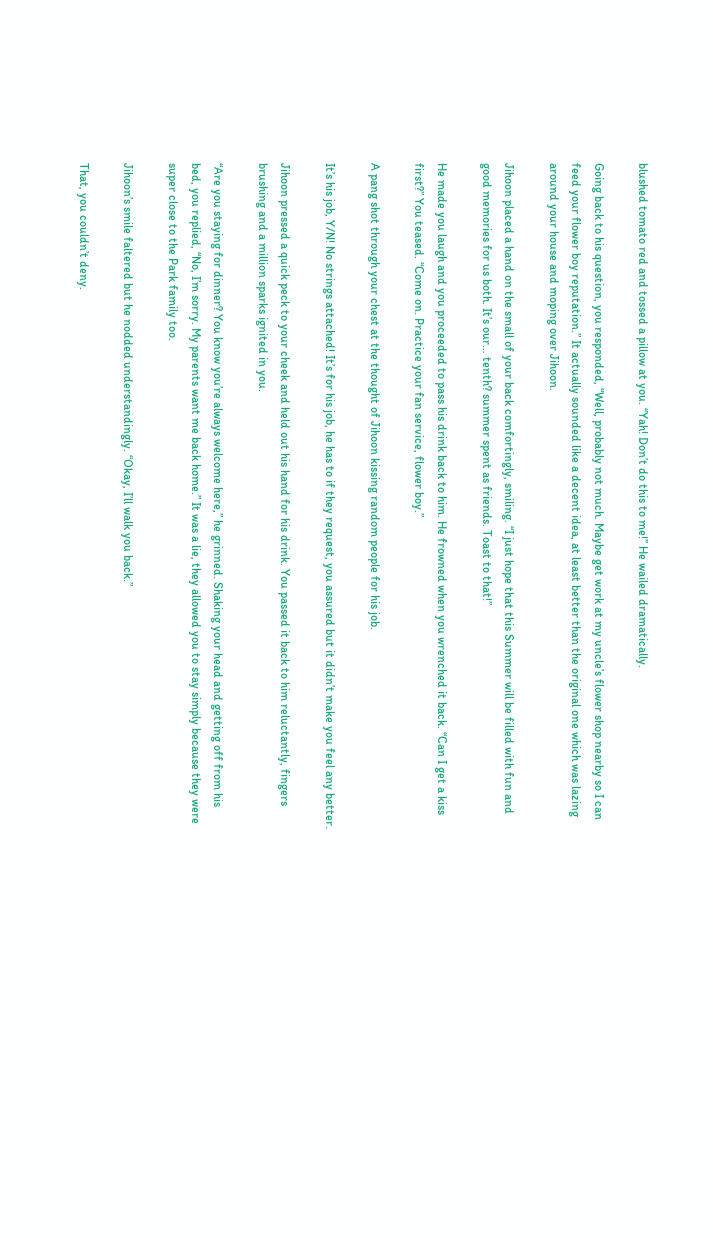blushed tomato red and tossed a pillow at you. “Yah! Don’t do this to me!” He wailed dramatically.

Going back to his question, you responded, “Well, probably not much. Maybe get work at my uncle’s flower shop nearby so I can feed your flower boy reputation.” It actually sounded like a decent idea, at least better than the original one which was lazing around your house and moping over Jihoon.

Jihoon placed a hand on the small of your back comfortingly, smiling. “I just hope that this Summer will be filled with fun and good memories for us both. It’s our… tenth? summer spent as friends. Toast to that!”

He made you laugh and you proceeded to pass his drink back to him. He frowned when you wrenched it back. “Can I get a kiss first?” You teased. “Come on. Practice your fan service, flower boy.”

A pang shot through your chest at the thought of Jihoon kissing random people for his job.

It’s his job, Y/N! No strings attached! It’s for his job, he has to if they request, you assured but it didn’t make you feel any better.

Jihoon pressed a quick peck to your cheek and held out his hand for his drink. You passed it back to him reluctantly, fingers brushing and a million sparks ignited in you.

“Are you staying for dinner? You know you’re always welcome here,” he grinned. Shaking your head and getting off from his bed, you replied, “No, I’m sorry. My parents want me back home.” It was a lie, they allowed you to stay simply because they were super close to the Park family too.

Jihoon’s smile faltered but he nodded understandingly. “Okay, I’ll walk you back.”

That, you couldn’t deny.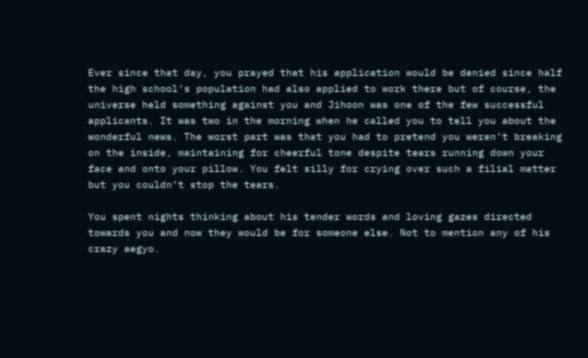Ever since that day, you prayed that his application would be denied since half the high school’s population had also applied to work there but of course, the universe held something against you and Jihoon was one of the few successful applicants. It was two in the morning when he called you to tell you about the wonderful news. The worst part was that you had to pretend you weren’t breaking on the inside, maintaining for cheerful tone despite tears running down your face and onto your pillow. You felt silly for crying over such a filial matter but you couldn’t stop the tears.

You spent nights thinking about his tender words and loving gazes directed towards you and now they would be for someone else. Not to mention any of his crazy aegyo.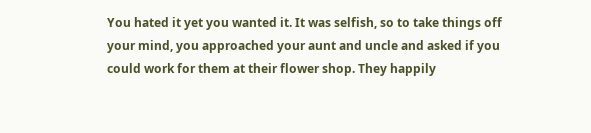You hated it yet you wanted it. It was selfish, so to take things off your mind, you approached your aunt and uncle and asked if you could work for them at their flower shop. They happily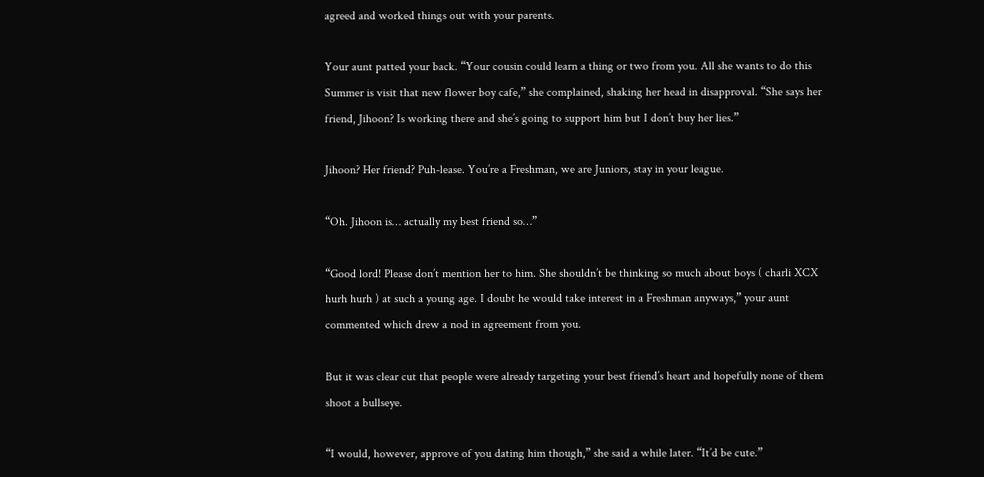agreed and worked things out with your parents.

Your aunt patted your back. “Your cousin could learn a thing or two from you. All she wants to do this Summer is visit that new flower boy cafe,” she complained, shaking her head in disapproval. “She says her friend, Jihoon? Is working there and she’s going to support him but I don’t buy her lies.”

Jihoon? Her friend? Puh-lease. You’re a Freshman, we are Juniors, stay in your league.

“Oh. Jihoon is… actually my best friend so…”

“Good lord! Please don’t mention her to him. She shouldn’t be thinking so much about boys ( charli XCX hurh hurh ) at such a young age. I doubt he would take interest in a Freshman anyways,” your aunt commented which drew a nod in agreement from you.

But it was clear cut that people were already targeting your best friend’s heart and hopefully none of them shoot a bullseye.

“I would, however, approve of you dating him though,” she said a while later. “It’d be cute.”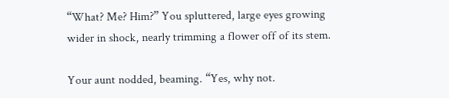“What? Me? Him?” You spluttered, large eyes growing wider in shock, nearly trimming a flower off of its stem.

Your aunt nodded, beaming. “Yes, why not.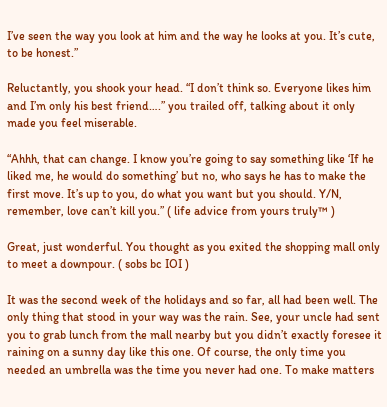I’ve seen the way you look at him and the way he looks at you. It’s cute, to be honest.”

Reluctantly, you shook your head. “I don’t think so. Everyone likes him and I’m only his best friend….” you trailed off, talking about it only made you feel miserable.

“Ahhh, that can change. I know you’re going to say something like ‘If he liked me, he would do something’ but no, who says he has to make the first move. It’s up to you, do what you want but you should. Y/N, remember, love can’t kill you.” ( life advice from yours truly™ )

Great, just wonderful. You thought as you exited the shopping mall only to meet a downpour. ( sobs bc IOI )

It was the second week of the holidays and so far, all had been well. The only thing that stood in your way was the rain. See, your uncle had sent you to grab lunch from the mall nearby but you didn’t exactly foresee it raining on a sunny day like this one. Of course, the only time you needed an umbrella was the time you never had one. To make matters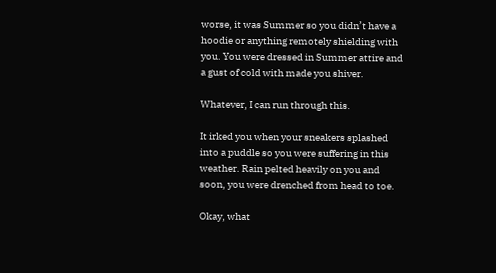worse, it was Summer so you didn’t have a hoodie or anything remotely shielding with you. You were dressed in Summer attire and a gust of cold with made you shiver.

Whatever, I can run through this.

It irked you when your sneakers splashed into a puddle so you were suffering in this weather. Rain pelted heavily on you and soon, you were drenched from head to toe.

Okay, what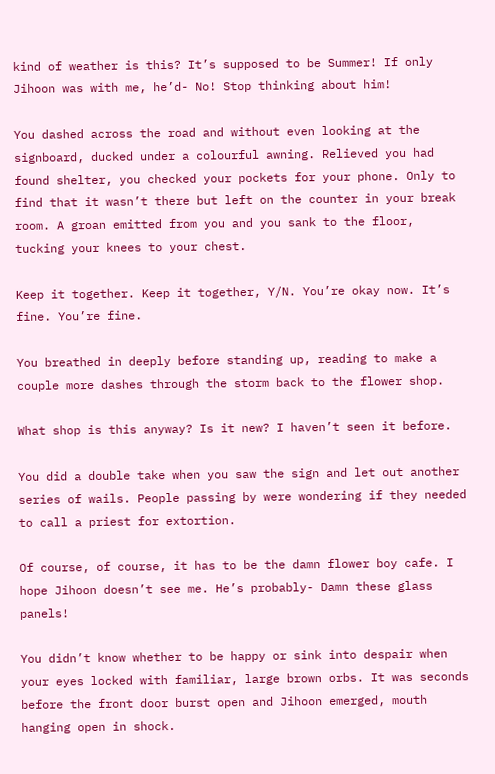kind of weather is this? It’s supposed to be Summer! If only Jihoon was with me, he’d- No! Stop thinking about him!

You dashed across the road and without even looking at the signboard, ducked under a colourful awning. Relieved you had found shelter, you checked your pockets for your phone. Only to find that it wasn’t there but left on the counter in your break room. A groan emitted from you and you sank to the floor, tucking your knees to your chest.

Keep it together. Keep it together, Y/N. You’re okay now. It’s fine. You’re fine.

You breathed in deeply before standing up, reading to make a couple more dashes through the storm back to the flower shop.

What shop is this anyway? Is it new? I haven’t seen it before.

You did a double take when you saw the sign and let out another series of wails. People passing by were wondering if they needed to call a priest for extortion.

Of course, of course, it has to be the damn flower boy cafe. I hope Jihoon doesn’t see me. He’s probably- Damn these glass panels!

You didn’t know whether to be happy or sink into despair when your eyes locked with familiar, large brown orbs. It was seconds before the front door burst open and Jihoon emerged, mouth hanging open in shock.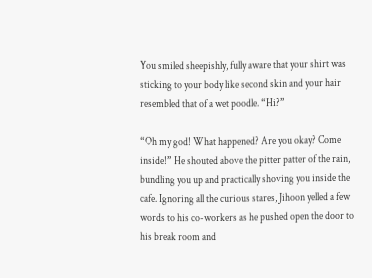You smiled sheepishly, fully aware that your shirt was sticking to your body like second skin and your hair resembled that of a wet poodle. “Hi?”

“Oh my god! What happened? Are you okay? Come inside!” He shouted above the pitter patter of the rain, bundling you up and practically shoving you inside the cafe. Ignoring all the curious stares, Jihoon yelled a few words to his co-workers as he pushed open the door to his break room and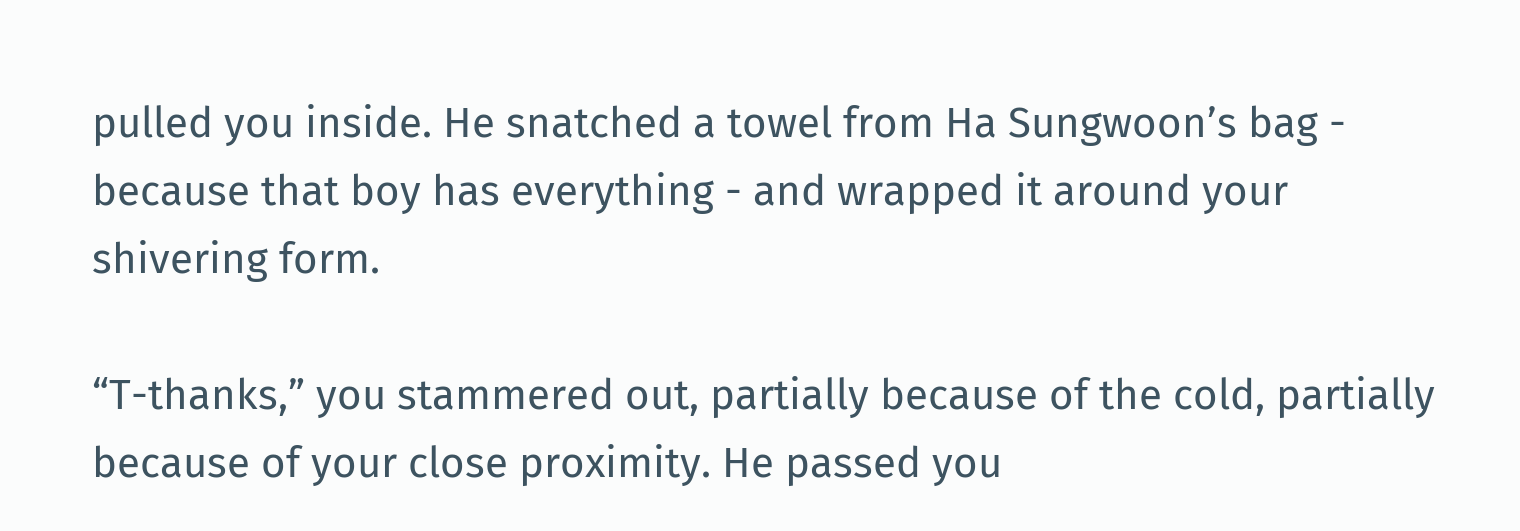pulled you inside. He snatched a towel from Ha Sungwoon’s bag - because that boy has everything - and wrapped it around your shivering form.

“T-thanks,” you stammered out, partially because of the cold, partially because of your close proximity. He passed you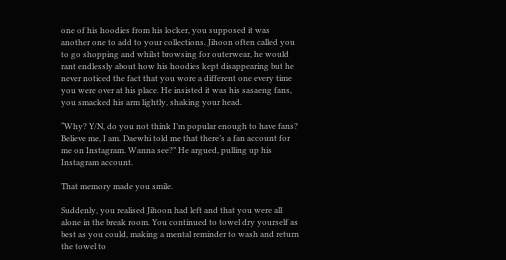one of his hoodies from his locker, you supposed it was another one to add to your collections. Jihoon often called you to go shopping and whilst browsing for outerwear, he would rant endlessly about how his hoodies kept disappearing but he never noticed the fact that you wore a different one every time you were over at his place. He insisted it was his sasaeng fans, you smacked his arm lightly, shaking your head.

“Why? Y/N, do you not think I’m popular enough to have fans? Believe me, I am. Daewhi told me that there’s a fan account for me on Instagram. Wanna see?” He argued, pulling up his Instagram account.

That memory made you smile.

Suddenly, you realised Jihoon had left and that you were all alone in the break room. You continued to towel dry yourself as best as you could, making a mental reminder to wash and return the towel to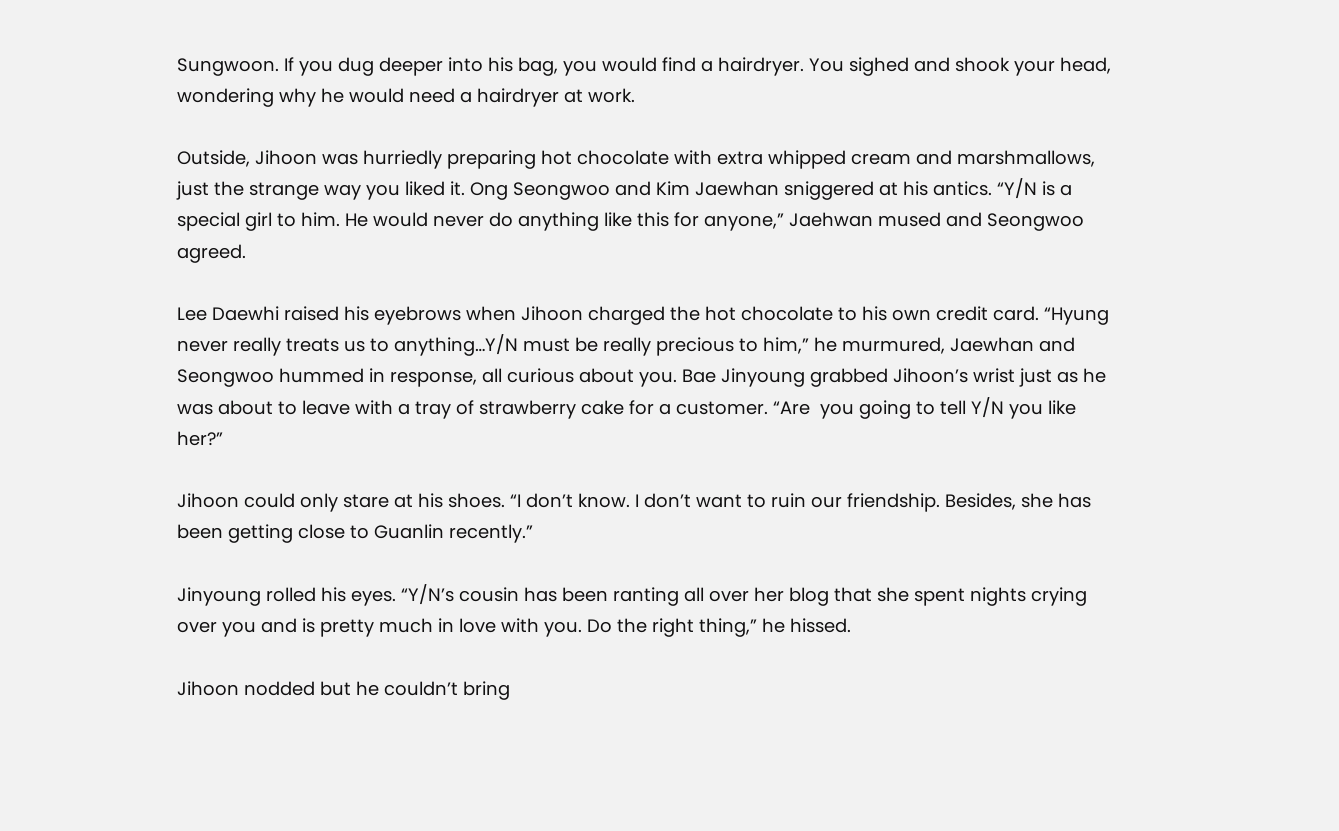Sungwoon. If you dug deeper into his bag, you would find a hairdryer. You sighed and shook your head, wondering why he would need a hairdryer at work.

Outside, Jihoon was hurriedly preparing hot chocolate with extra whipped cream and marshmallows, just the strange way you liked it. Ong Seongwoo and Kim Jaewhan sniggered at his antics. “Y/N is a special girl to him. He would never do anything like this for anyone,” Jaehwan mused and Seongwoo agreed.

Lee Daewhi raised his eyebrows when Jihoon charged the hot chocolate to his own credit card. “Hyung never really treats us to anything…Y/N must be really precious to him,” he murmured, Jaewhan and Seongwoo hummed in response, all curious about you. Bae Jinyoung grabbed Jihoon’s wrist just as he was about to leave with a tray of strawberry cake for a customer. “Are  you going to tell Y/N you like her?”

Jihoon could only stare at his shoes. “I don’t know. I don’t want to ruin our friendship. Besides, she has been getting close to Guanlin recently.”

Jinyoung rolled his eyes. “Y/N’s cousin has been ranting all over her blog that she spent nights crying over you and is pretty much in love with you. Do the right thing,” he hissed.

Jihoon nodded but he couldn’t bring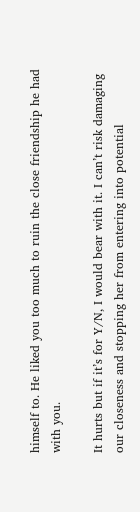himself to. He liked you too much to ruin the close friendship he had with you.

It hurts but if it’s for Y/N, I would bear with it. I can’t risk damaging our closeness and stopping her from entering into potential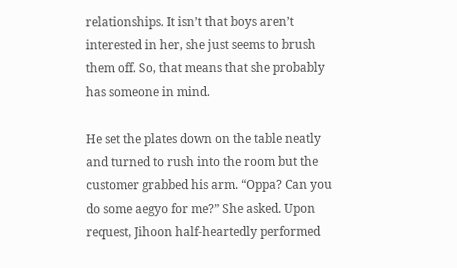relationships. It isn’t that boys aren’t interested in her, she just seems to brush them off. So, that means that she probably has someone in mind.

He set the plates down on the table neatly and turned to rush into the room but the customer grabbed his arm. “Oppa? Can you do some aegyo for me?” She asked. Upon request, Jihoon half-heartedly performed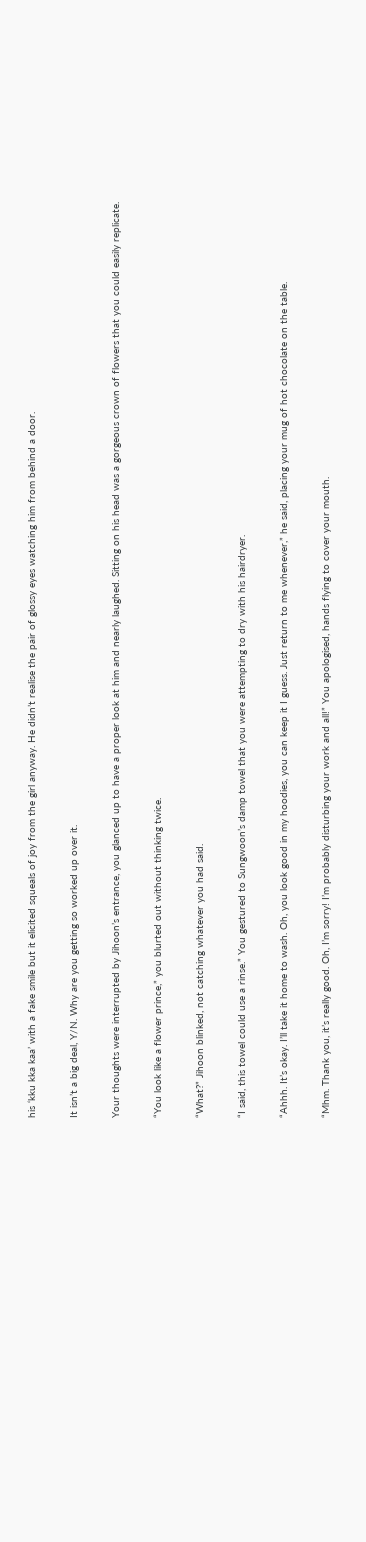his ‘kku kka kaa’ with a fake smile but it elicited squeals of joy from the girl anyway. He didn’t realise the pair of glossy eyes watching him from behind a door.

It isn’t a big deal, Y/N. Why are you getting so worked up over it.

Your thoughts were interrupted by Jihoon’s entrance, you glanced up to have a proper look at him and nearly laughed. Sitting on his head was a gorgeous crown of flowers that you could easily replicate.

“You look like a flower prince,” you blurted out without thinking twice.

“What?” Jihoon blinked, not catching whatever you had said.

“I said, this towel could use a rinse.” You gestured to Sungwoon’s damp towel that you were attempting to dry with his hairdryer.

“Ahhh. It’s okay. I’ll take it home to wash. Oh, you look good in my hoodies, you can keep it I guess. Just return to me whenever,” he said, placing your mug of hot chocolate on the table.

“Mhm. Thank you, it’s really good. Oh, I’m sorry! I’m probably disturbing your work and all!” You apologised, hands flying to cover your mouth.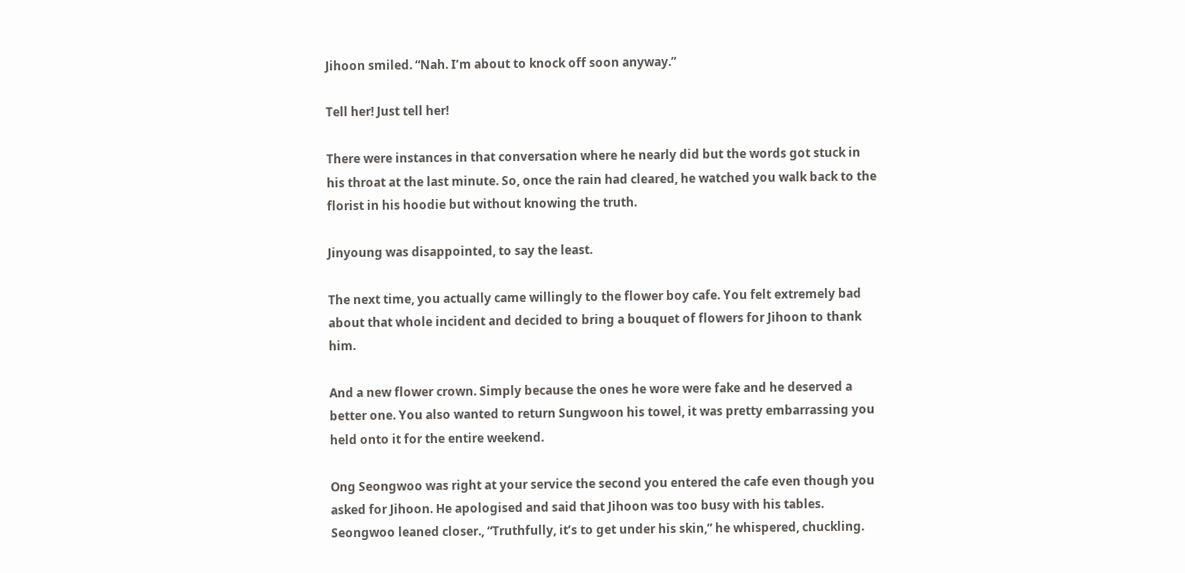Jihoon smiled. “Nah. I’m about to knock off soon anyway.”

Tell her! Just tell her!

There were instances in that conversation where he nearly did but the words got stuck in his throat at the last minute. So, once the rain had cleared, he watched you walk back to the florist in his hoodie but without knowing the truth.

Jinyoung was disappointed, to say the least.

The next time, you actually came willingly to the flower boy cafe. You felt extremely bad about that whole incident and decided to bring a bouquet of flowers for Jihoon to thank him.

And a new flower crown. Simply because the ones he wore were fake and he deserved a better one. You also wanted to return Sungwoon his towel, it was pretty embarrassing you held onto it for the entire weekend.

Ong Seongwoo was right at your service the second you entered the cafe even though you asked for Jihoon. He apologised and said that Jihoon was too busy with his tables. Seongwoo leaned closer., “Truthfully, it’s to get under his skin,” he whispered, chuckling.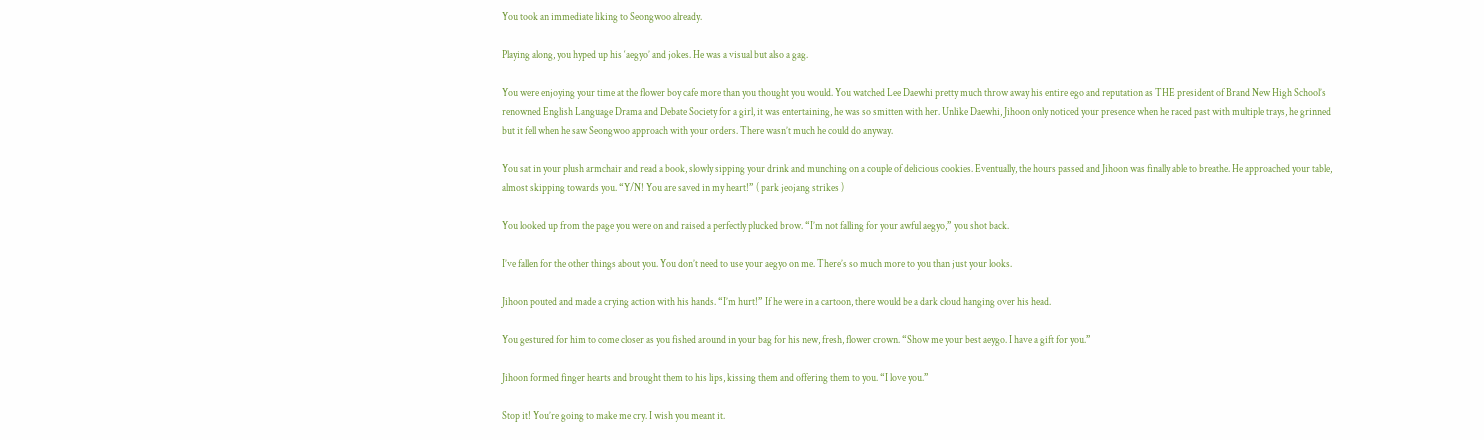You took an immediate liking to Seongwoo already.

Playing along, you hyped up his ‘aegyo’ and jokes. He was a visual but also a gag.

You were enjoying your time at the flower boy cafe more than you thought you would. You watched Lee Daewhi pretty much throw away his entire ego and reputation as THE president of Brand New High School’s renowned English Language Drama and Debate Society for a girl, it was entertaining, he was so smitten with her. Unlike Daewhi, Jihoon only noticed your presence when he raced past with multiple trays, he grinned but it fell when he saw Seongwoo approach with your orders. There wasn’t much he could do anyway.

You sat in your plush armchair and read a book, slowly sipping your drink and munching on a couple of delicious cookies. Eventually, the hours passed and Jihoon was finally able to breathe. He approached your table, almost skipping towards you. “Y/N! You are saved in my heart!” ( park jeojang strikes )

You looked up from the page you were on and raised a perfectly plucked brow. “I’m not falling for your awful aegyo,” you shot back.

I’ve fallen for the other things about you. You don’t need to use your aegyo on me. There’s so much more to you than just your looks.

Jihoon pouted and made a crying action with his hands. “I’m hurt!” If he were in a cartoon, there would be a dark cloud hanging over his head.

You gestured for him to come closer as you fished around in your bag for his new, fresh, flower crown. “Show me your best aeygo. I have a gift for you.”

Jihoon formed finger hearts and brought them to his lips, kissing them and offering them to you. “I love you.”

Stop it! You’re going to make me cry. I wish you meant it.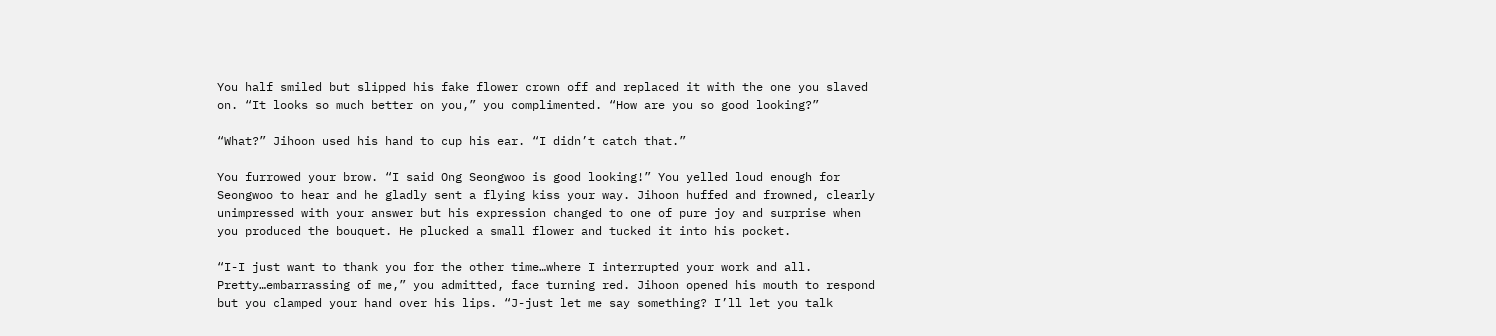You half smiled but slipped his fake flower crown off and replaced it with the one you slaved on. “It looks so much better on you,” you complimented. “How are you so good looking?”

“What?” Jihoon used his hand to cup his ear. “I didn’t catch that.”

You furrowed your brow. “I said Ong Seongwoo is good looking!” You yelled loud enough for Seongwoo to hear and he gladly sent a flying kiss your way. Jihoon huffed and frowned, clearly unimpressed with your answer but his expression changed to one of pure joy and surprise when you produced the bouquet. He plucked a small flower and tucked it into his pocket.

“I-I just want to thank you for the other time…where I interrupted your work and all. Pretty…embarrassing of me,” you admitted, face turning red. Jihoon opened his mouth to respond but you clamped your hand over his lips. “J-just let me say something? I’ll let you talk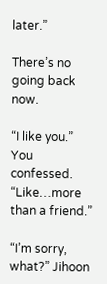later.”

There’s no going back now.

“I like you.” You confessed. “Like…more than a friend.”

“I’m sorry, what?” Jihoon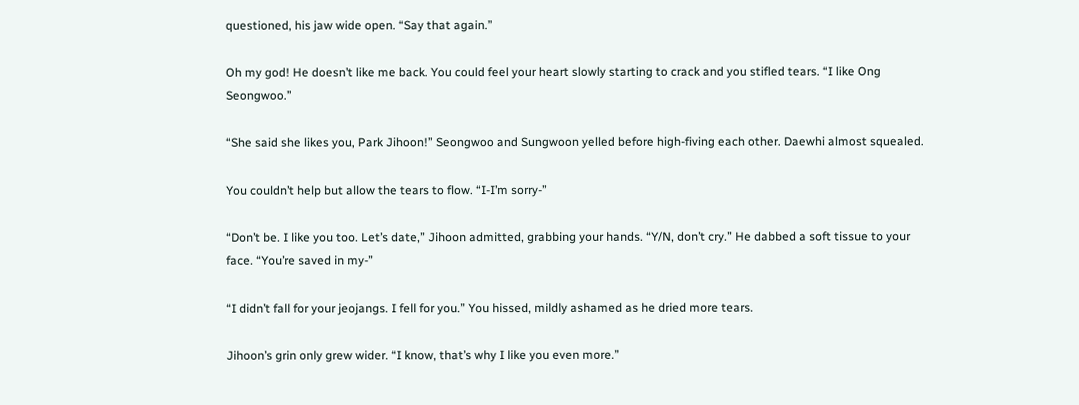questioned, his jaw wide open. “Say that again.”

Oh my god! He doesn’t like me back. You could feel your heart slowly starting to crack and you stifled tears. “I like Ong Seongwoo.”

“She said she likes you, Park Jihoon!” Seongwoo and Sungwoon yelled before high-fiving each other. Daewhi almost squealed.

You couldn’t help but allow the tears to flow. “I-I’m sorry-”

“Don’t be. I like you too. Let’s date,” Jihoon admitted, grabbing your hands. “Y/N, don’t cry.” He dabbed a soft tissue to your face. “You’re saved in my-”

“I didn’t fall for your jeojangs. I fell for you.” You hissed, mildly ashamed as he dried more tears.

Jihoon’s grin only grew wider. “I know, that’s why I like you even more.”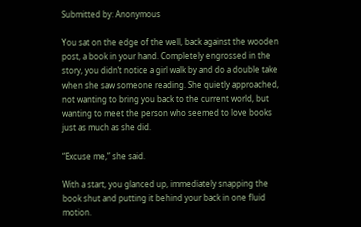Submitted by: Anonymous

You sat on the edge of the well, back against the wooden post, a book in your hand. Completely engrossed in the story, you didn’t notice a girl walk by and do a double take when she saw someone reading. She quietly approached, not wanting to bring you back to the current world, but wanting to meet the person who seemed to love books just as much as she did.

“Excuse me,” she said.

With a start, you glanced up, immediately snapping the book shut and putting it behind your back in one fluid motion.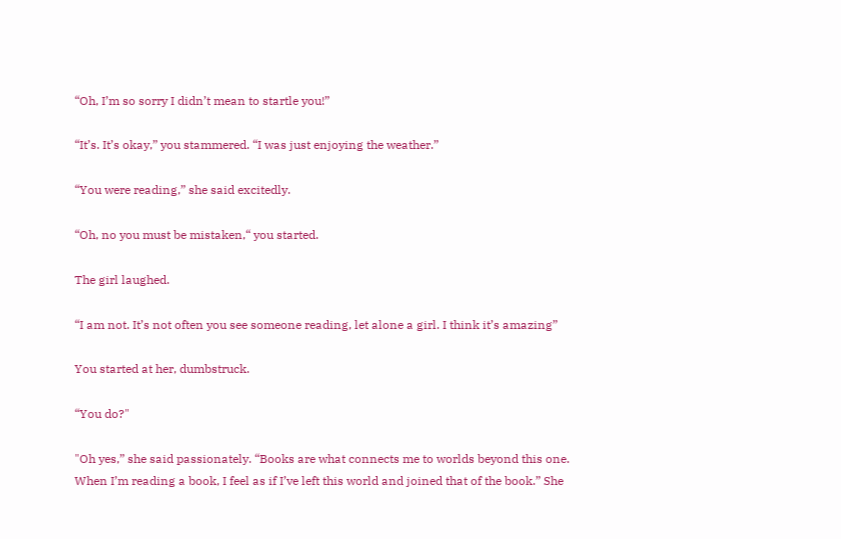“Oh, I’m so sorry I didn’t mean to startle you!”

“It’s. It’s okay,” you stammered. “I was just enjoying the weather.”

“You were reading,” she said excitedly.

“Oh, no you must be mistaken,“ you started.

The girl laughed.

“I am not. It’s not often you see someone reading, let alone a girl. I think it’s amazing”

You started at her, dumbstruck.

“You do?"

"Oh yes,” she said passionately. “Books are what connects me to worlds beyond this one. When I’m reading a book, I feel as if I’ve left this world and joined that of the book.” She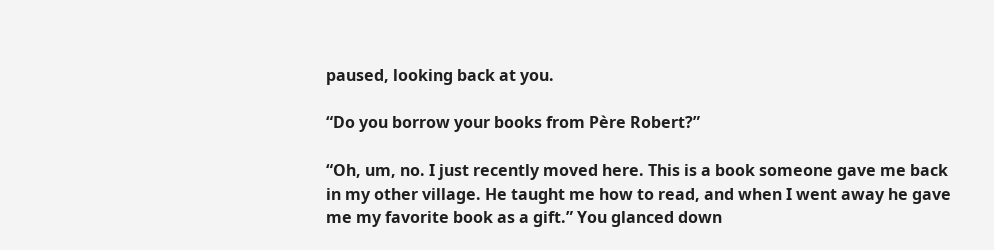paused, looking back at you.

“Do you borrow your books from Père Robert?”

“Oh, um, no. I just recently moved here. This is a book someone gave me back in my other village. He taught me how to read, and when I went away he gave me my favorite book as a gift.” You glanced down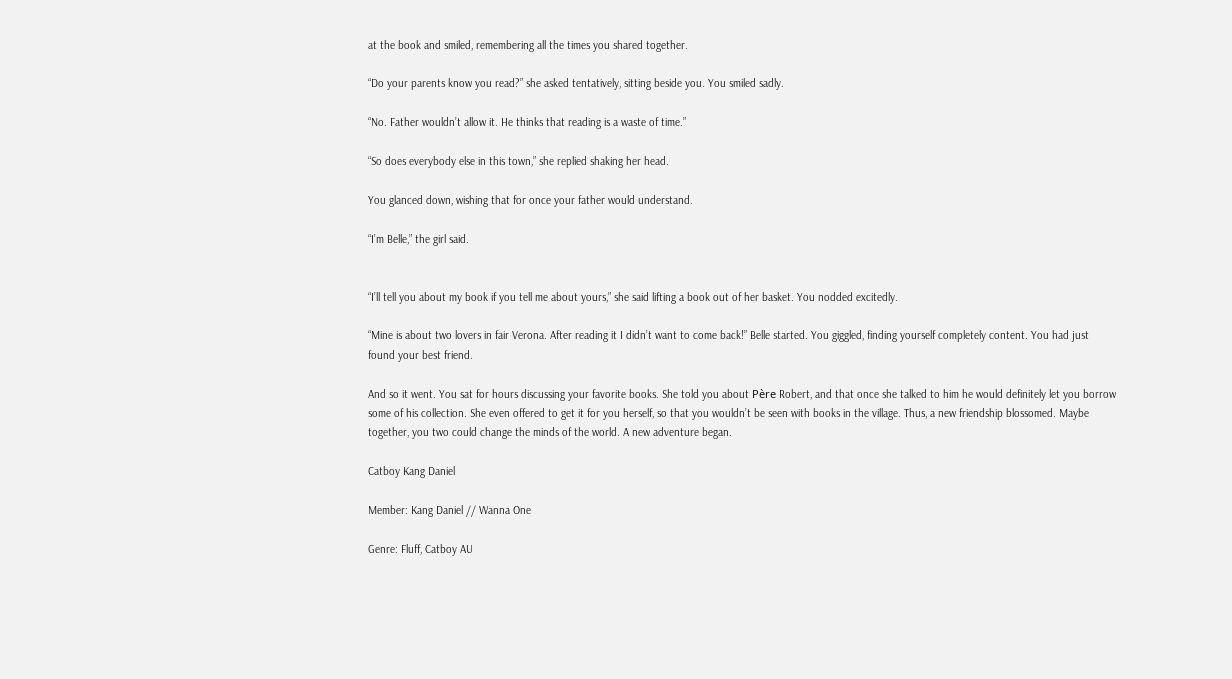at the book and smiled, remembering all the times you shared together.

“Do your parents know you read?” she asked tentatively, sitting beside you. You smiled sadly.

“No. Father wouldn’t allow it. He thinks that reading is a waste of time.”

“So does everybody else in this town,” she replied shaking her head.

You glanced down, wishing that for once your father would understand.

“I’m Belle,” the girl said.


“I’ll tell you about my book if you tell me about yours,” she said lifting a book out of her basket. You nodded excitedly.

“Mine is about two lovers in fair Verona. After reading it I didn’t want to come back!” Belle started. You giggled, finding yourself completely content. You had just found your best friend.

And so it went. You sat for hours discussing your favorite books. She told you about Père Robert, and that once she talked to him he would definitely let you borrow some of his collection. She even offered to get it for you herself, so that you wouldn’t be seen with books in the village. Thus, a new friendship blossomed. Maybe together, you two could change the minds of the world. A new adventure began.

Catboy Kang Daniel

Member: Kang Daniel // Wanna One

Genre: Fluff, Catboy AU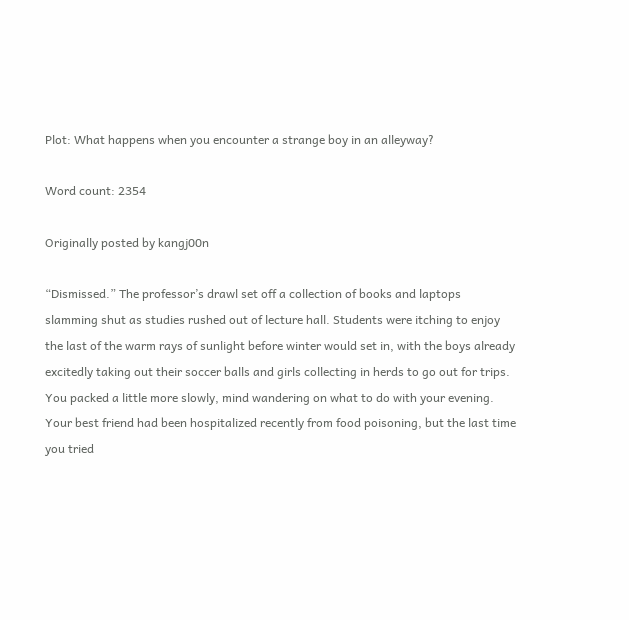Plot: What happens when you encounter a strange boy in an alleyway?

Word count: 2354

Originally posted by kangj00n

“Dismissed.” The professor’s drawl set off a collection of books and laptops slamming shut as studies rushed out of lecture hall. Students were itching to enjoy the last of the warm rays of sunlight before winter would set in, with the boys already excitedly taking out their soccer balls and girls collecting in herds to go out for trips. You packed a little more slowly, mind wandering on what to do with your evening. Your best friend had been hospitalized recently from food poisoning, but the last time you tried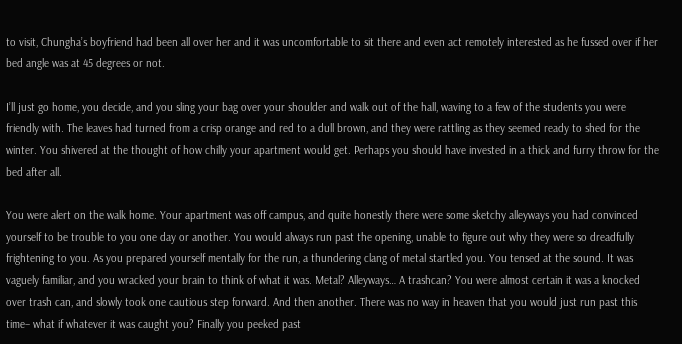to visit, Chungha’s boyfriend had been all over her and it was uncomfortable to sit there and even act remotely interested as he fussed over if her bed angle was at 45 degrees or not.

I’ll just go home, you decide, and you sling your bag over your shoulder and walk out of the hall, waving to a few of the students you were friendly with. The leaves had turned from a crisp orange and red to a dull brown, and they were rattling as they seemed ready to shed for the winter. You shivered at the thought of how chilly your apartment would get. Perhaps you should have invested in a thick and furry throw for the bed after all.

You were alert on the walk home. Your apartment was off campus, and quite honestly there were some sketchy alleyways you had convinced yourself to be trouble to you one day or another. You would always run past the opening, unable to figure out why they were so dreadfully frightening to you. As you prepared yourself mentally for the run, a thundering clang of metal startled you. You tensed at the sound. It was vaguely familiar, and you wracked your brain to think of what it was. Metal? Alleyways… A trashcan? You were almost certain it was a knocked over trash can, and slowly took one cautious step forward. And then another. There was no way in heaven that you would just run past this time– what if whatever it was caught you? Finally you peeked past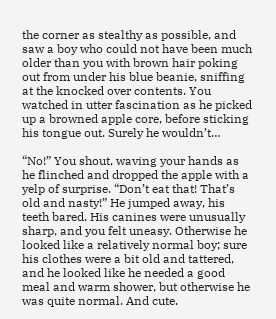the corner as stealthy as possible, and saw a boy who could not have been much older than you with brown hair poking out from under his blue beanie, sniffing at the knocked over contents. You watched in utter fascination as he picked up a browned apple core, before sticking his tongue out. Surely he wouldn’t…

“No!” You shout, waving your hands as he flinched and dropped the apple with a yelp of surprise. “Don’t eat that! That’s old and nasty!” He jumped away, his teeth bared. His canines were unusually sharp, and you felt uneasy. Otherwise he looked like a relatively normal boy; sure his clothes were a bit old and tattered, and he looked like he needed a good meal and warm shower, but otherwise he was quite normal. And cute.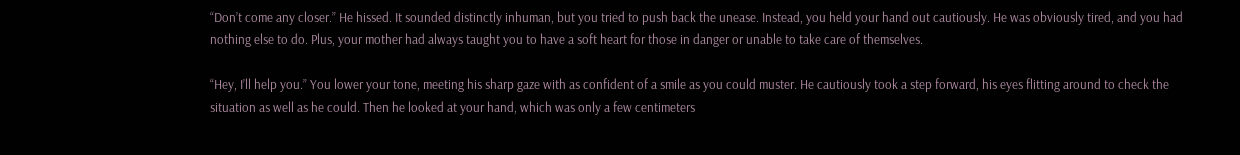“Don’t come any closer.” He hissed. It sounded distinctly inhuman, but you tried to push back the unease. Instead, you held your hand out cautiously. He was obviously tired, and you had nothing else to do. Plus, your mother had always taught you to have a soft heart for those in danger or unable to take care of themselves.

“Hey, I’ll help you.” You lower your tone, meeting his sharp gaze with as confident of a smile as you could muster. He cautiously took a step forward, his eyes flitting around to check the situation as well as he could. Then he looked at your hand, which was only a few centimeters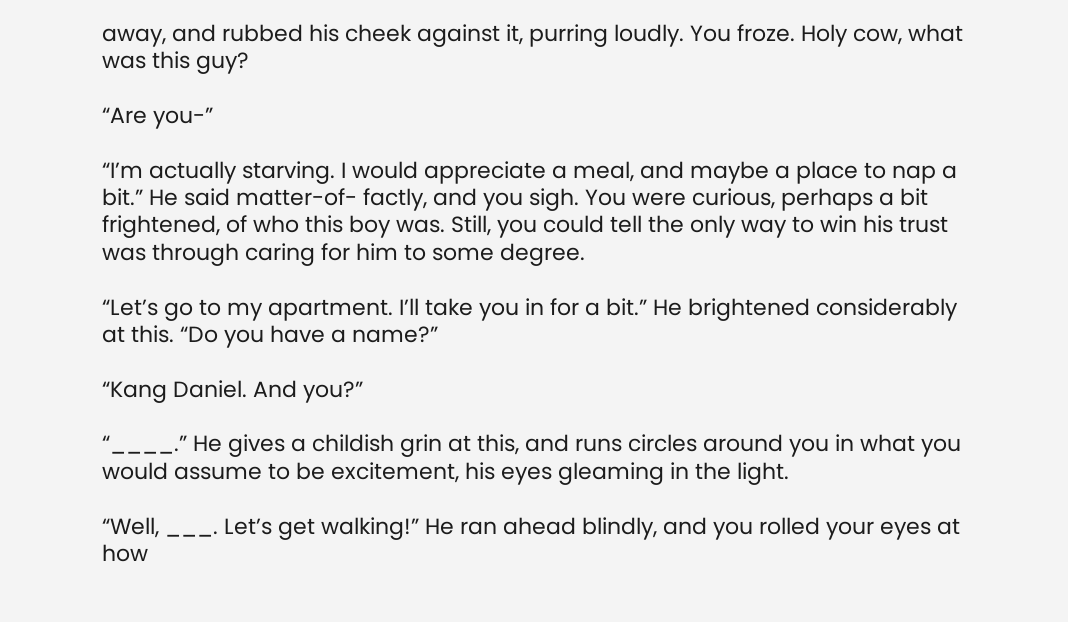away, and rubbed his cheek against it, purring loudly. You froze. Holy cow, what was this guy?

“Are you-”

“I’m actually starving. I would appreciate a meal, and maybe a place to nap a bit.” He said matter-of- factly, and you sigh. You were curious, perhaps a bit frightened, of who this boy was. Still, you could tell the only way to win his trust was through caring for him to some degree.

“Let’s go to my apartment. I’ll take you in for a bit.” He brightened considerably at this. “Do you have a name?”

“Kang Daniel. And you?”

“____.” He gives a childish grin at this, and runs circles around you in what you would assume to be excitement, his eyes gleaming in the light.

“Well, ___. Let’s get walking!” He ran ahead blindly, and you rolled your eyes at how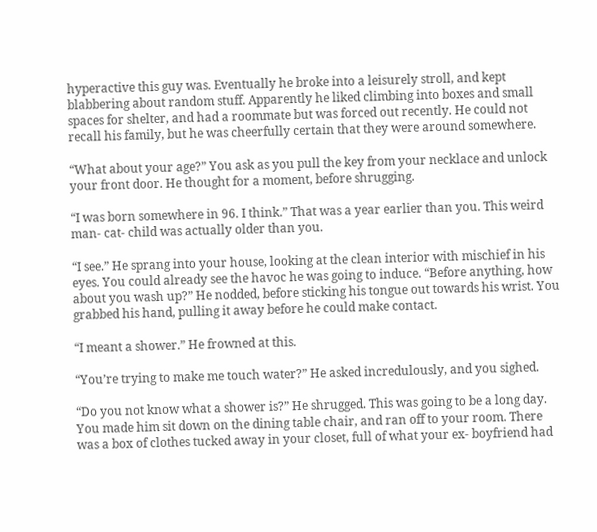hyperactive this guy was. Eventually he broke into a leisurely stroll, and kept blabbering about random stuff. Apparently he liked climbing into boxes and small spaces for shelter, and had a roommate but was forced out recently. He could not recall his family, but he was cheerfully certain that they were around somewhere.

“What about your age?” You ask as you pull the key from your necklace and unlock your front door. He thought for a moment, before shrugging.

“I was born somewhere in 96. I think.” That was a year earlier than you. This weird man- cat- child was actually older than you.

“I see.” He sprang into your house, looking at the clean interior with mischief in his eyes. You could already see the havoc he was going to induce. “Before anything, how about you wash up?” He nodded, before sticking his tongue out towards his wrist. You grabbed his hand, pulling it away before he could make contact.

“I meant a shower.” He frowned at this.

“You’re trying to make me touch water?” He asked incredulously, and you sighed.

“Do you not know what a shower is?” He shrugged. This was going to be a long day. You made him sit down on the dining table chair, and ran off to your room. There was a box of clothes tucked away in your closet, full of what your ex- boyfriend had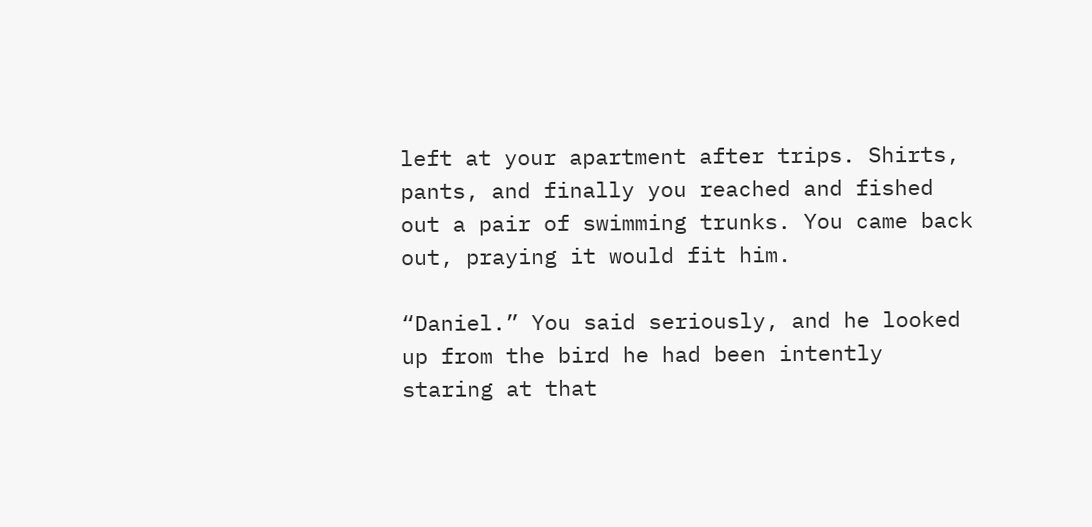left at your apartment after trips. Shirts, pants, and finally you reached and fished out a pair of swimming trunks. You came back out, praying it would fit him.

“Daniel.” You said seriously, and he looked up from the bird he had been intently staring at that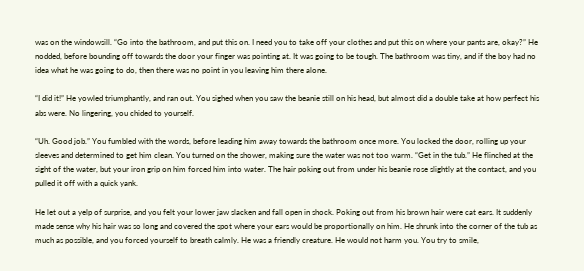was on the windowsill. “Go into the bathroom, and put this on. I need you to take off your clothes and put this on where your pants are, okay?” He nodded, before bounding off towards the door your finger was pointing at. It was going to be tough. The bathroom was tiny, and if the boy had no idea what he was going to do, then there was no point in you leaving him there alone.

“I did it!” He yowled triumphantly, and ran out. You sighed when you saw the beanie still on his head, but almost did a double take at how perfect his abs were. No lingering, you chided to yourself.

“Uh. Good job.” You fumbled with the words, before leading him away towards the bathroom once more. You locked the door, rolling up your sleeves and determined to get him clean. You turned on the shower, making sure the water was not too warm. “Get in the tub.” He flinched at the sight of the water, but your iron grip on him forced him into water. The hair poking out from under his beanie rose slightly at the contact, and you pulled it off with a quick yank.

He let out a yelp of surprise, and you felt your lower jaw slacken and fall open in shock. Poking out from his brown hair were cat ears. It suddenly made sense why his hair was so long and covered the spot where your ears would be proportionally on him. He shrunk into the corner of the tub as much as possible, and you forced yourself to breath calmly. He was a friendly creature. He would not harm you. You try to smile,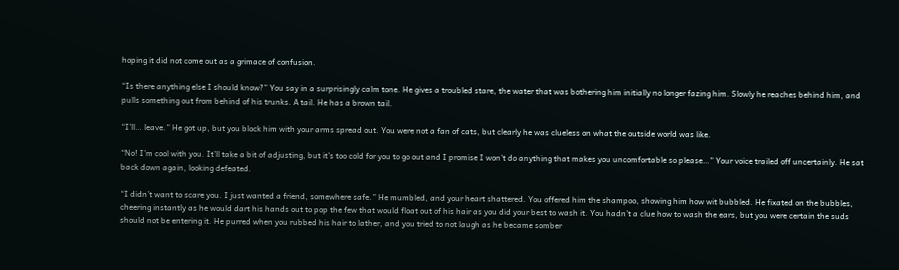hoping it did not come out as a grimace of confusion.

“Is there anything else I should know?” You say in a surprisingly calm tone. He gives a troubled stare, the water that was bothering him initially no longer fazing him. Slowly he reaches behind him, and pulls something out from behind of his trunks. A tail. He has a brown tail.

“I’ll… leave.” He got up, but you block him with your arms spread out. You were not a fan of cats, but clearly he was clueless on what the outside world was like.

“No! I’m cool with you. It’ll take a bit of adjusting, but it’s too cold for you to go out and I promise I won’t do anything that makes you uncomfortable so please…” Your voice trailed off uncertainly. He sat back down again, looking defeated.

“I didn’t want to scare you. I just wanted a friend, somewhere safe.” He mumbled, and your heart shattered. You offered him the shampoo, showing him how wit bubbled. He fixated on the bubbles, cheering instantly as he would dart his hands out to pop the few that would float out of his hair as you did your best to wash it. You hadn’t a clue how to wash the ears, but you were certain the suds should not be entering it. He purred when you rubbed his hair to lather, and you tried to not laugh as he became somber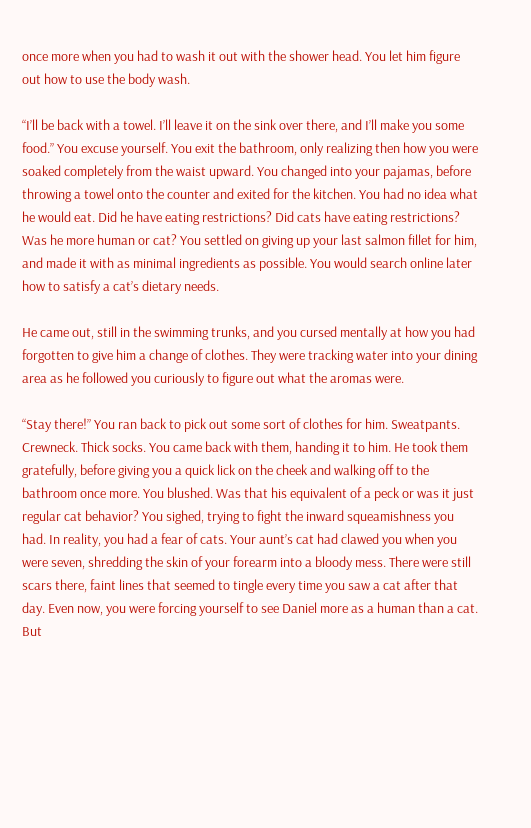once more when you had to wash it out with the shower head. You let him figure out how to use the body wash.

“I’ll be back with a towel. I’ll leave it on the sink over there, and I’ll make you some food.” You excuse yourself. You exit the bathroom, only realizing then how you were soaked completely from the waist upward. You changed into your pajamas, before throwing a towel onto the counter and exited for the kitchen. You had no idea what he would eat. Did he have eating restrictions? Did cats have eating restrictions? Was he more human or cat? You settled on giving up your last salmon fillet for him, and made it with as minimal ingredients as possible. You would search online later how to satisfy a cat’s dietary needs.

He came out, still in the swimming trunks, and you cursed mentally at how you had forgotten to give him a change of clothes. They were tracking water into your dining area as he followed you curiously to figure out what the aromas were.

“Stay there!” You ran back to pick out some sort of clothes for him. Sweatpants. Crewneck. Thick socks. You came back with them, handing it to him. He took them gratefully, before giving you a quick lick on the cheek and walking off to the bathroom once more. You blushed. Was that his equivalent of a peck or was it just regular cat behavior? You sighed, trying to fight the inward squeamishness you had. In reality, you had a fear of cats. Your aunt’s cat had clawed you when you were seven, shredding the skin of your forearm into a bloody mess. There were still scars there, faint lines that seemed to tingle every time you saw a cat after that day. Even now, you were forcing yourself to see Daniel more as a human than a cat. But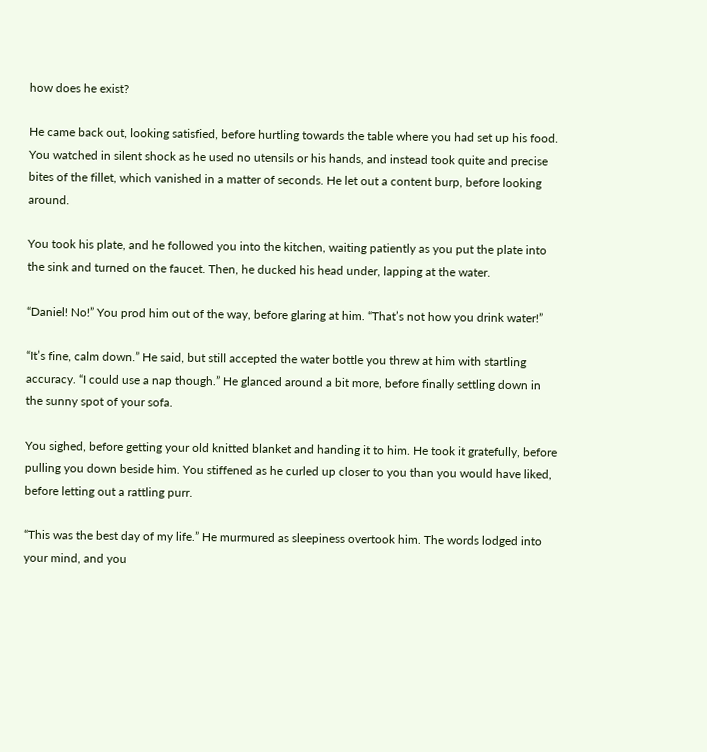how does he exist?

He came back out, looking satisfied, before hurtling towards the table where you had set up his food. You watched in silent shock as he used no utensils or his hands, and instead took quite and precise bites of the fillet, which vanished in a matter of seconds. He let out a content burp, before looking around.

You took his plate, and he followed you into the kitchen, waiting patiently as you put the plate into the sink and turned on the faucet. Then, he ducked his head under, lapping at the water.

“Daniel! No!” You prod him out of the way, before glaring at him. “That’s not how you drink water!”

“It’s fine, calm down.” He said, but still accepted the water bottle you threw at him with startling accuracy. “I could use a nap though.” He glanced around a bit more, before finally settling down in the sunny spot of your sofa.

You sighed, before getting your old knitted blanket and handing it to him. He took it gratefully, before pulling you down beside him. You stiffened as he curled up closer to you than you would have liked, before letting out a rattling purr.

“This was the best day of my life.” He murmured as sleepiness overtook him. The words lodged into your mind, and you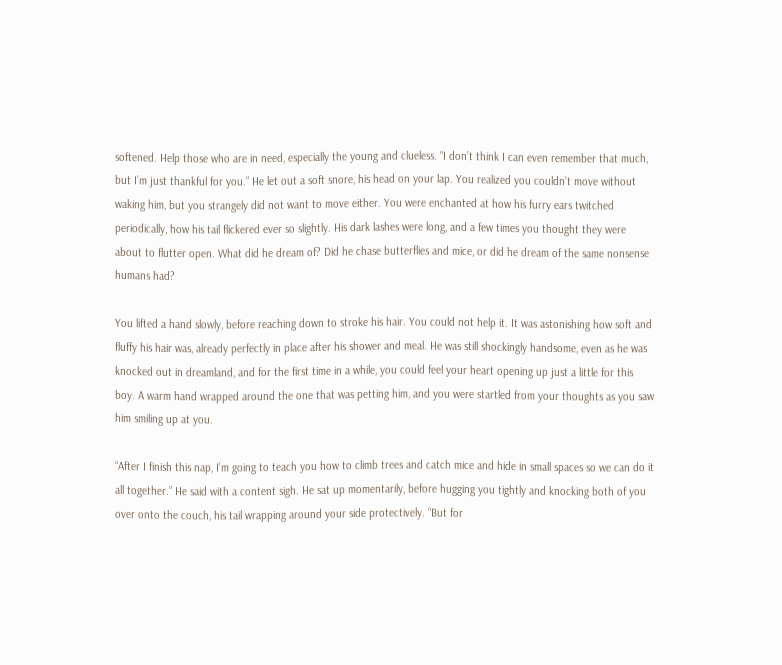softened. Help those who are in need, especially the young and clueless. “I don’t think I can even remember that much, but I’m just thankful for you.” He let out a soft snore, his head on your lap. You realized you couldn’t move without waking him, but you strangely did not want to move either. You were enchanted at how his furry ears twitched periodically, how his tail flickered ever so slightly. His dark lashes were long, and a few times you thought they were about to flutter open. What did he dream of? Did he chase butterflies and mice, or did he dream of the same nonsense humans had?

You lifted a hand slowly, before reaching down to stroke his hair. You could not help it. It was astonishing how soft and fluffy his hair was, already perfectly in place after his shower and meal. He was still shockingly handsome, even as he was knocked out in dreamland, and for the first time in a while, you could feel your heart opening up just a little for this boy. A warm hand wrapped around the one that was petting him, and you were startled from your thoughts as you saw him smiling up at you.

“After I finish this nap, I’m going to teach you how to climb trees and catch mice and hide in small spaces so we can do it all together.” He said with a content sigh. He sat up momentarily, before hugging you tightly and knocking both of you over onto the couch, his tail wrapping around your side protectively. “But for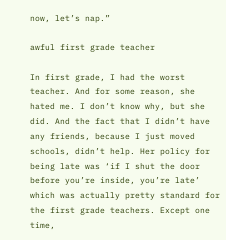now, let’s nap.”

awful first grade teacher

In first grade, I had the worst teacher. And for some reason, she hated me. I don’t know why, but she did. And the fact that I didn’t have any friends, because I just moved schools, didn’t help. Her policy for being late was ‘if I shut the door before you’re inside, you’re late’ which was actually pretty standard for the first grade teachers. Except one time,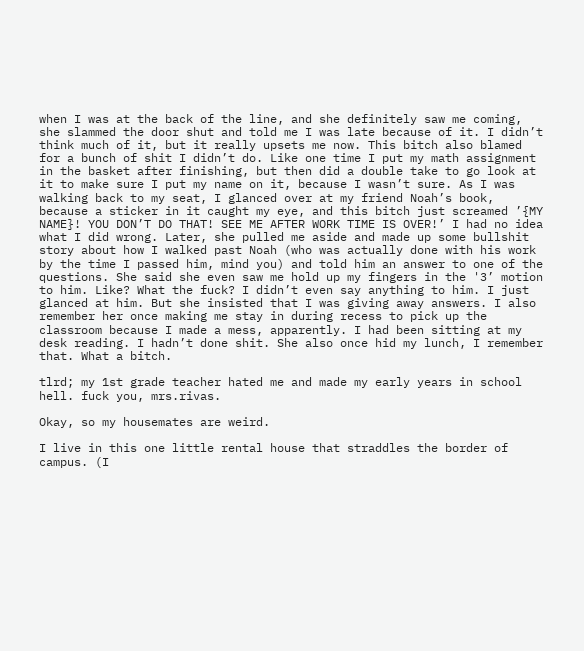when I was at the back of the line, and she definitely saw me coming, she slammed the door shut and told me I was late because of it. I didn’t think much of it, but it really upsets me now. This bitch also blamed for a bunch of shit I didn’t do. Like one time I put my math assignment in the basket after finishing, but then did a double take to go look at it to make sure I put my name on it, because I wasn’t sure. As I was walking back to my seat, I glanced over at my friend Noah’s book, because a sticker in it caught my eye, and this bitch just screamed ’{MY NAME}! YOU DON’T DO THAT! SEE ME AFTER WORK TIME IS OVER!’ I had no idea what I did wrong. Later, she pulled me aside and made up some bullshit story about how I walked past Noah (who was actually done with his work by the time I passed him, mind you) and told him an answer to one of the questions. She said she even saw me hold up my fingers in the '3’ motion to him. Like? What the fuck? I didn’t even say anything to him. I just glanced at him. But she insisted that I was giving away answers. I also remember her once making me stay in during recess to pick up the classroom because I made a mess, apparently. I had been sitting at my desk reading. I hadn’t done shit. She also once hid my lunch, I remember that. What a bitch.

tlrd; my 1st grade teacher hated me and made my early years in school hell. fuck you, mrs.rivas.

Okay, so my housemates are weird.

I live in this one little rental house that straddles the border of campus. (I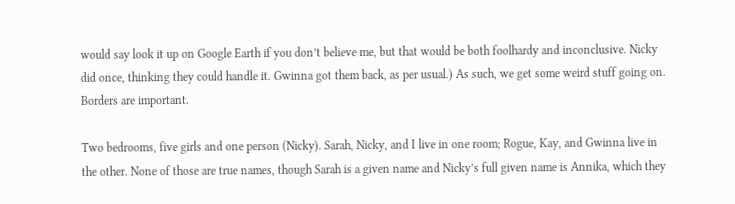would say look it up on Google Earth if you don’t believe me, but that would be both foolhardy and inconclusive. Nicky did once, thinking they could handle it. Gwinna got them back, as per usual.) As such, we get some weird stuff going on. Borders are important.

Two bedrooms, five girls and one person (Nicky). Sarah, Nicky, and I live in one room; Rogue, Kay, and Gwinna live in the other. None of those are true names, though Sarah is a given name and Nicky’s full given name is Annika, which they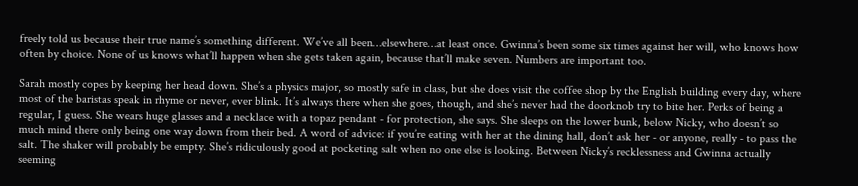freely told us because their true name’s something different. We’ve all been…elsewhere…at least once. Gwinna’s been some six times against her will, who knows how often by choice. None of us knows what’ll happen when she gets taken again, because that’ll make seven. Numbers are important too.

Sarah mostly copes by keeping her head down. She’s a physics major, so mostly safe in class, but she does visit the coffee shop by the English building every day, where most of the baristas speak in rhyme or never, ever blink. It’s always there when she goes, though, and she’s never had the doorknob try to bite her. Perks of being a regular, I guess. She wears huge glasses and a necklace with a topaz pendant - for protection, she says. She sleeps on the lower bunk, below Nicky, who doesn’t so much mind there only being one way down from their bed. A word of advice: if you’re eating with her at the dining hall, don’t ask her - or anyone, really - to pass the salt. The shaker will probably be empty. She’s ridiculously good at pocketing salt when no one else is looking. Between Nicky’s recklessness and Gwinna actually seeming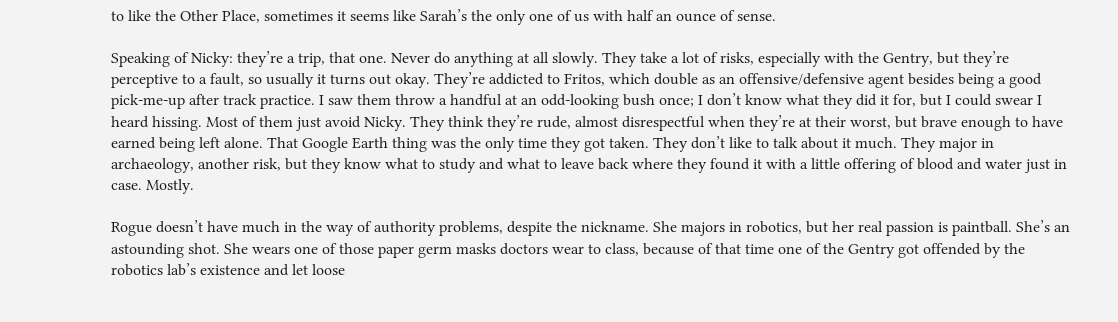to like the Other Place, sometimes it seems like Sarah’s the only one of us with half an ounce of sense.

Speaking of Nicky: they’re a trip, that one. Never do anything at all slowly. They take a lot of risks, especially with the Gentry, but they’re perceptive to a fault, so usually it turns out okay. They’re addicted to Fritos, which double as an offensive/defensive agent besides being a good pick-me-up after track practice. I saw them throw a handful at an odd-looking bush once; I don’t know what they did it for, but I could swear I heard hissing. Most of them just avoid Nicky. They think they’re rude, almost disrespectful when they’re at their worst, but brave enough to have earned being left alone. That Google Earth thing was the only time they got taken. They don’t like to talk about it much. They major in archaeology, another risk, but they know what to study and what to leave back where they found it with a little offering of blood and water just in case. Mostly.

Rogue doesn’t have much in the way of authority problems, despite the nickname. She majors in robotics, but her real passion is paintball. She’s an astounding shot. She wears one of those paper germ masks doctors wear to class, because of that time one of the Gentry got offended by the robotics lab’s existence and let loose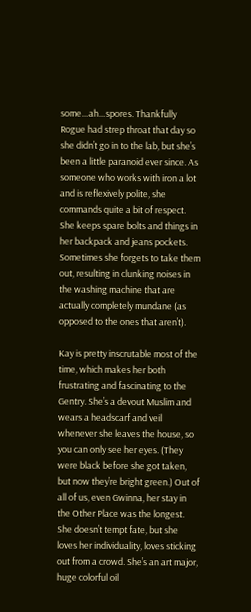some…ah…spores. Thankfully Rogue had strep throat that day so she didn’t go in to the lab, but she’s been a little paranoid ever since. As someone who works with iron a lot and is reflexively polite, she commands quite a bit of respect. She keeps spare bolts and things in her backpack and jeans pockets. Sometimes she forgets to take them out, resulting in clunking noises in the washing machine that are actually completely mundane (as opposed to the ones that aren’t).

Kay is pretty inscrutable most of the time, which makes her both frustrating and fascinating to the Gentry. She’s a devout Muslim and wears a headscarf and veil whenever she leaves the house, so you can only see her eyes. (They were black before she got taken, but now they’re bright green.) Out of all of us, even Gwinna, her stay in the Other Place was the longest. She doesn’t tempt fate, but she loves her individuality, loves sticking out from a crowd. She’s an art major, huge colorful oil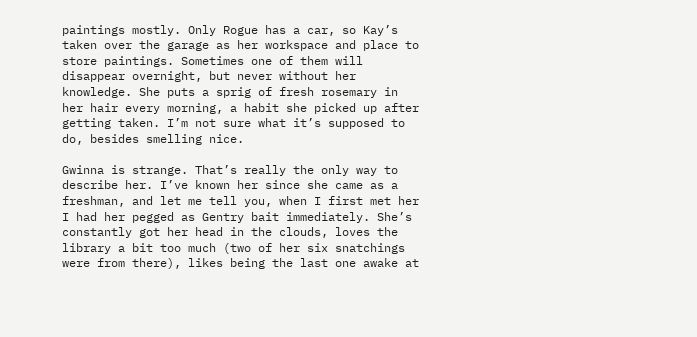paintings mostly. Only Rogue has a car, so Kay’s taken over the garage as her workspace and place to store paintings. Sometimes one of them will disappear overnight, but never without her knowledge. She puts a sprig of fresh rosemary in her hair every morning, a habit she picked up after getting taken. I’m not sure what it’s supposed to do, besides smelling nice.

Gwinna is strange. That’s really the only way to describe her. I’ve known her since she came as a freshman, and let me tell you, when I first met her I had her pegged as Gentry bait immediately. She’s constantly got her head in the clouds, loves the library a bit too much (two of her six snatchings were from there), likes being the last one awake at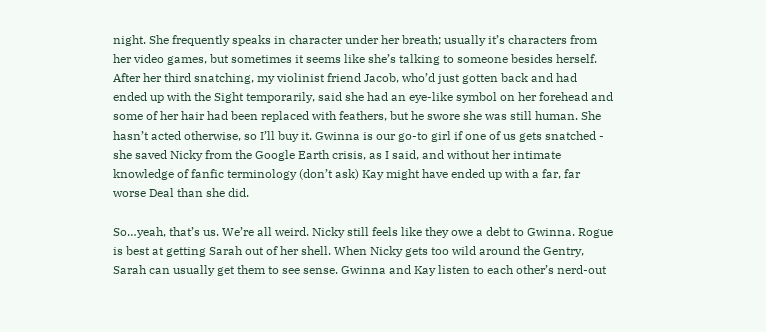night. She frequently speaks in character under her breath; usually it’s characters from her video games, but sometimes it seems like she’s talking to someone besides herself. After her third snatching, my violinist friend Jacob, who’d just gotten back and had ended up with the Sight temporarily, said she had an eye-like symbol on her forehead and some of her hair had been replaced with feathers, but he swore she was still human. She hasn’t acted otherwise, so I’ll buy it. Gwinna is our go-to girl if one of us gets snatched - she saved Nicky from the Google Earth crisis, as I said, and without her intimate knowledge of fanfic terminology (don’t ask) Kay might have ended up with a far, far worse Deal than she did.

So…yeah, that’s us. We’re all weird. Nicky still feels like they owe a debt to Gwinna. Rogue is best at getting Sarah out of her shell. When Nicky gets too wild around the Gentry, Sarah can usually get them to see sense. Gwinna and Kay listen to each other’s nerd-out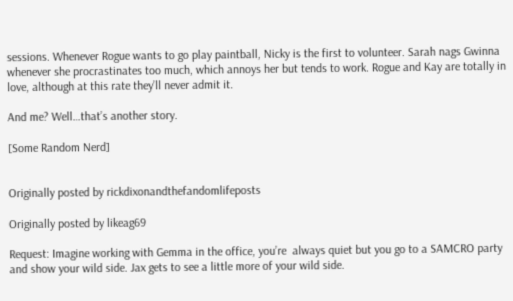sessions. Whenever Rogue wants to go play paintball, Nicky is the first to volunteer. Sarah nags Gwinna whenever she procrastinates too much, which annoys her but tends to work. Rogue and Kay are totally in love, although at this rate they’ll never admit it.

And me? Well…that’s another story.

[Some Random Nerd]


Originally posted by rickdixonandthefandomlifeposts

Originally posted by likeag69

Request: Imagine working with Gemma in the office, you’re  always quiet but you go to a SAMCRO party and show your wild side. Jax gets to see a little more of your wild side.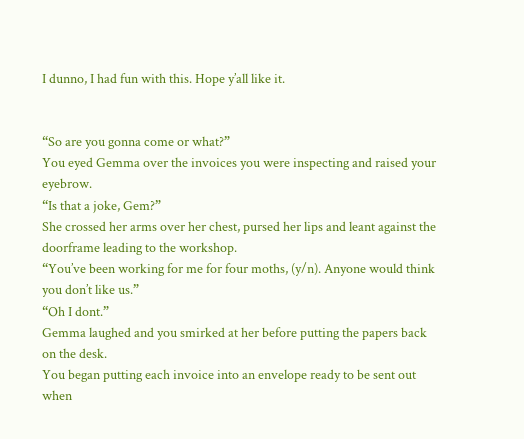I dunno, I had fun with this. Hope y’all like it.


“So are you gonna come or what?”
You eyed Gemma over the invoices you were inspecting and raised your eyebrow.
“Is that a joke, Gem?”
She crossed her arms over her chest, pursed her lips and leant against the doorframe leading to the workshop.
“You’ve been working for me for four moths, (y/n). Anyone would think you don’t like us.”
“Oh I dont.”
Gemma laughed and you smirked at her before putting the papers back on the desk.
You began putting each invoice into an envelope ready to be sent out when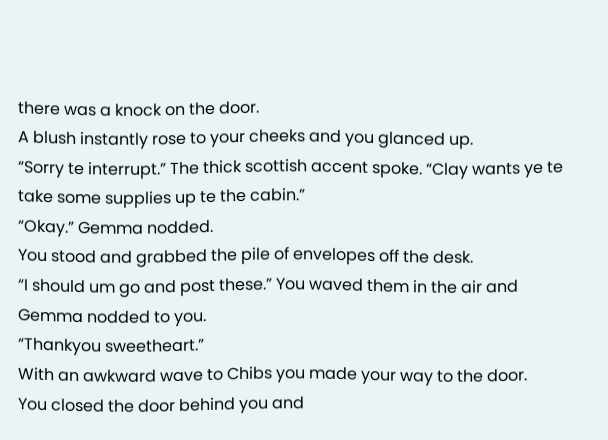there was a knock on the door.
A blush instantly rose to your cheeks and you glanced up.
“Sorry te interrupt.” The thick scottish accent spoke. “Clay wants ye te take some supplies up te the cabin.”
“Okay.” Gemma nodded.
You stood and grabbed the pile of envelopes off the desk.
“I should um go and post these.” You waved them in the air and Gemma nodded to you.
“Thankyou sweetheart.”
With an awkward wave to Chibs you made your way to the door.
You closed the door behind you and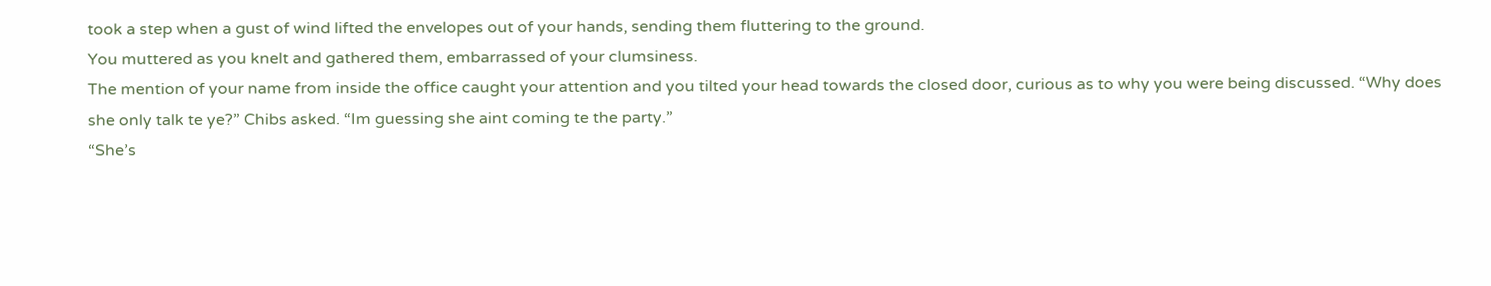took a step when a gust of wind lifted the envelopes out of your hands, sending them fluttering to the ground.
You muttered as you knelt and gathered them, embarrassed of your clumsiness.
The mention of your name from inside the office caught your attention and you tilted your head towards the closed door, curious as to why you were being discussed. “Why does she only talk te ye?” Chibs asked. “Im guessing she aint coming te the party.”
“She’s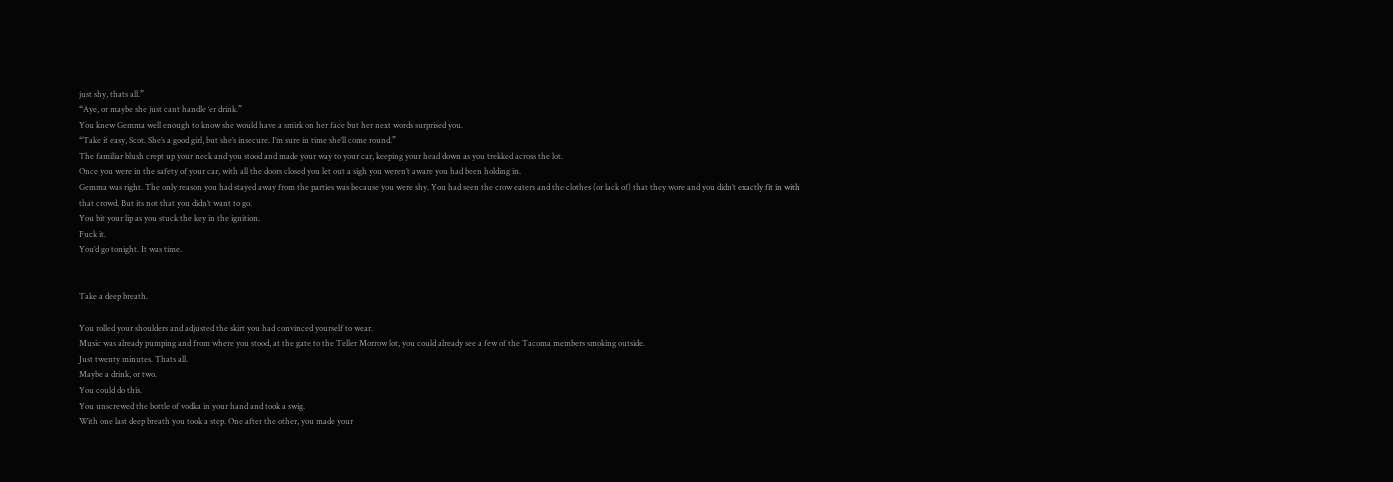just shy, thats all.”
“Aye, or maybe she just cant handle ‘er drink.”
You knew Gemma well enough to know she would have a smirk on her face but her next words surprised you.
“Take it easy, Scot. She’s a good girl, but she’s insecure. I’m sure in time she’ll come round.”
The familiar blush crept up your neck and you stood and made your way to your car, keeping your head down as you trekked across the lot.
Once you were in the safety of your car, with all the doors closed you let out a sigh you weren’t aware you had been holding in.
Gemma was right. The only reason you had stayed away from the parties was because you were shy. You had seen the crow eaters and the clothes (or lack of) that they wore and you didn’t exactly fit in with that crowd. But its not that you didn’t want to go.
You bit your lip as you stuck the key in the ignition.
Fuck it.
You’d go tonight. It was time.


Take a deep breath.

You rolled your shoulders and adjusted the skirt you had convinced yourself to wear.
Music was already pumping and from where you stood, at the gate to the Teller Morrow lot, you could already see a few of the Tacoma members smoking outside.
Just twenty minutes. Thats all.
Maybe a drink, or two.
You could do this.
You unscrewed the bottle of vodka in your hand and took a swig.
With one last deep breath you took a step. One after the other, you made your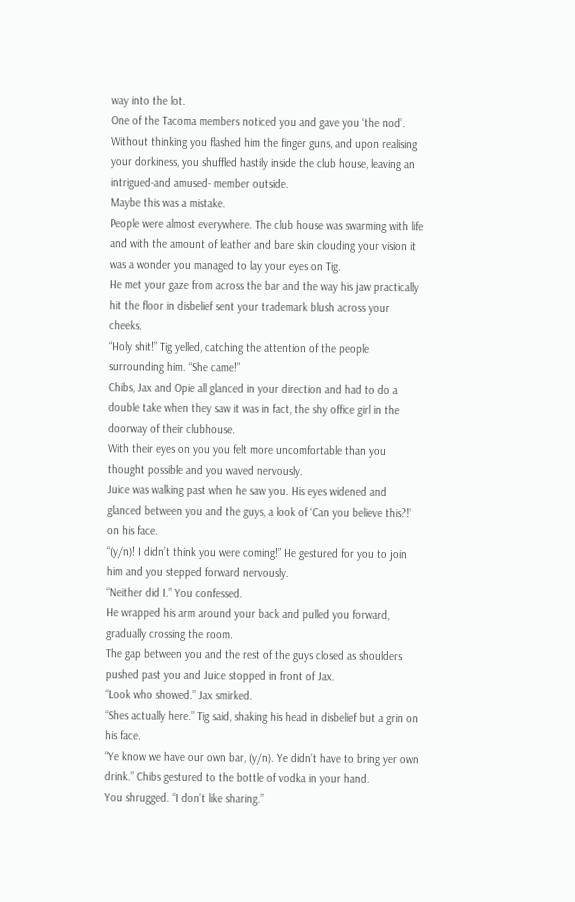way into the lot.
One of the Tacoma members noticed you and gave you ‘the nod’.
Without thinking you flashed him the finger guns, and upon realising your dorkiness, you shuffled hastily inside the club house, leaving an intrigued-and amused- member outside.
Maybe this was a mistake.
People were almost everywhere. The club house was swarming with life and with the amount of leather and bare skin clouding your vision it was a wonder you managed to lay your eyes on Tig.
He met your gaze from across the bar and the way his jaw practically hit the floor in disbelief sent your trademark blush across your cheeks.
“Holy shit!” Tig yelled, catching the attention of the people surrounding him. “She came!”
Chibs, Jax and Opie all glanced in your direction and had to do a double take when they saw it was in fact, the shy office girl in the doorway of their clubhouse.
With their eyes on you you felt more uncomfortable than you thought possible and you waved nervously.
Juice was walking past when he saw you. His eyes widened and glanced between you and the guys, a look of ‘Can you believe this?!’ on his face.
“(y/n)! I didn’t think you were coming!” He gestured for you to join him and you stepped forward nervously.
“Neither did I.” You confessed.
He wrapped his arm around your back and pulled you forward, gradually crossing the room.
The gap between you and the rest of the guys closed as shoulders pushed past you and Juice stopped in front of Jax.
“Look who showed.” Jax smirked.
“Shes actually here.” Tig said, shaking his head in disbelief but a grin on his face.
“Ye know we have our own bar, (y/n). Ye didn’t have to bring yer own drink.” Chibs gestured to the bottle of vodka in your hand.
You shrugged. “I don’t like sharing.”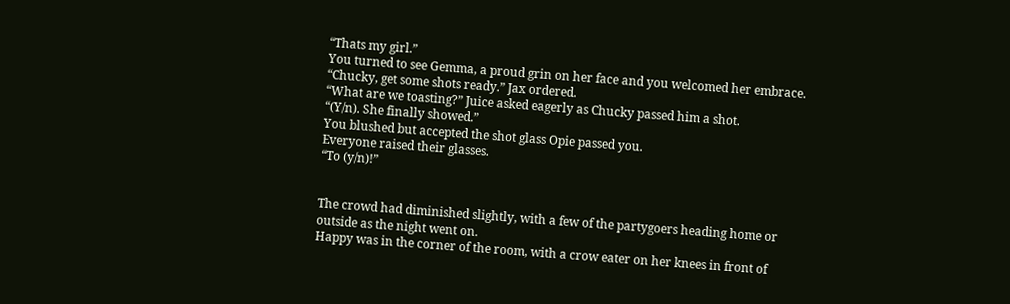“Thats my girl.”
You turned to see Gemma, a proud grin on her face and you welcomed her embrace.
“Chucky, get some shots ready.” Jax ordered.
“What are we toasting?” Juice asked eagerly as Chucky passed him a shot.
“(Y/n). She finally showed.”
You blushed but accepted the shot glass Opie passed you.
Everyone raised their glasses.
“To (y/n)!”


The crowd had diminished slightly, with a few of the partygoers heading home or outside as the night went on.
Happy was in the corner of the room, with a crow eater on her knees in front of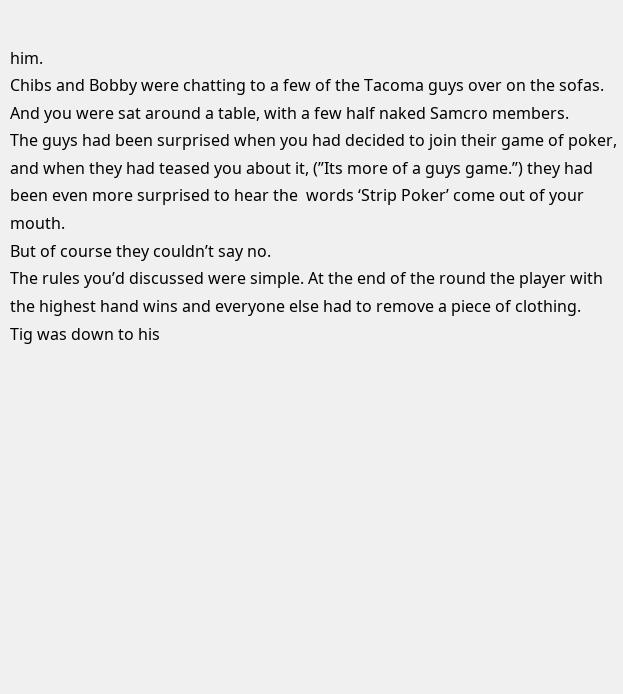him.
Chibs and Bobby were chatting to a few of the Tacoma guys over on the sofas.
And you were sat around a table, with a few half naked Samcro members.
The guys had been surprised when you had decided to join their game of poker, and when they had teased you about it, (”Its more of a guys game.”) they had been even more surprised to hear the  words ‘Strip Poker’ come out of your mouth.
But of course they couldn’t say no.
The rules you’d discussed were simple. At the end of the round the player with the highest hand wins and everyone else had to remove a piece of clothing.
Tig was down to his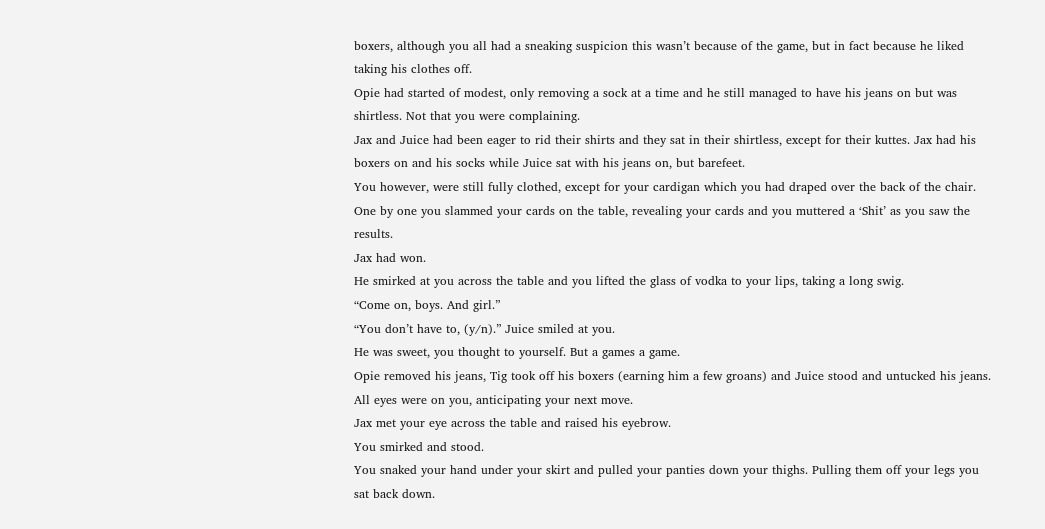boxers, although you all had a sneaking suspicion this wasn’t because of the game, but in fact because he liked taking his clothes off.
Opie had started of modest, only removing a sock at a time and he still managed to have his jeans on but was shirtless. Not that you were complaining.
Jax and Juice had been eager to rid their shirts and they sat in their shirtless, except for their kuttes. Jax had his boxers on and his socks while Juice sat with his jeans on, but barefeet.
You however, were still fully clothed, except for your cardigan which you had draped over the back of the chair.
One by one you slammed your cards on the table, revealing your cards and you muttered a ‘Shit’ as you saw the results.
Jax had won.
He smirked at you across the table and you lifted the glass of vodka to your lips, taking a long swig.
“Come on, boys. And girl.”
“You don’t have to, (y/n).” Juice smiled at you.
He was sweet, you thought to yourself. But a games a game.
Opie removed his jeans, Tig took off his boxers (earning him a few groans) and Juice stood and untucked his jeans.
All eyes were on you, anticipating your next move.
Jax met your eye across the table and raised his eyebrow.
You smirked and stood.
You snaked your hand under your skirt and pulled your panties down your thighs. Pulling them off your legs you sat back down.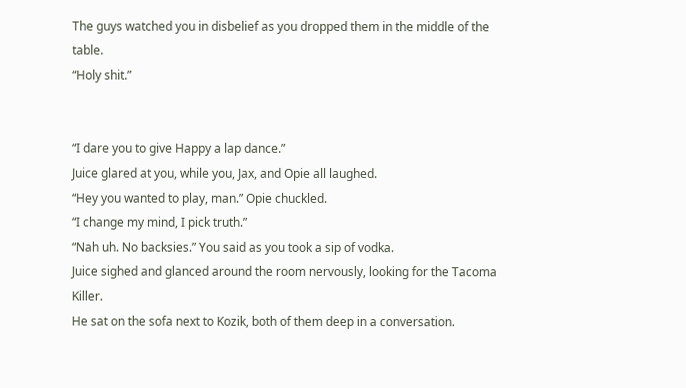The guys watched you in disbelief as you dropped them in the middle of the table.
“Holy shit.”


“I dare you to give Happy a lap dance.”
Juice glared at you, while you, Jax, and Opie all laughed.
“Hey you wanted to play, man.” Opie chuckled.
“I change my mind, I pick truth.”
“Nah uh. No backsies.” You said as you took a sip of vodka.
Juice sighed and glanced around the room nervously, looking for the Tacoma Killer.
He sat on the sofa next to Kozik, both of them deep in a conversation.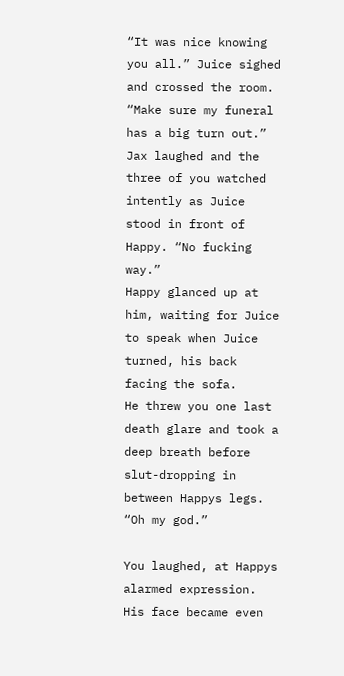“It was nice knowing you all.” Juice sighed and crossed the room. “Make sure my funeral has a big turn out.”
Jax laughed and the three of you watched intently as Juice stood in front of Happy. “No fucking way.”
Happy glanced up at him, waiting for Juice to speak when Juice turned, his back facing the sofa.
He threw you one last death glare and took a deep breath before slut-dropping in between Happys legs.
“Oh my god.”

You laughed, at Happys alarmed expression.
His face became even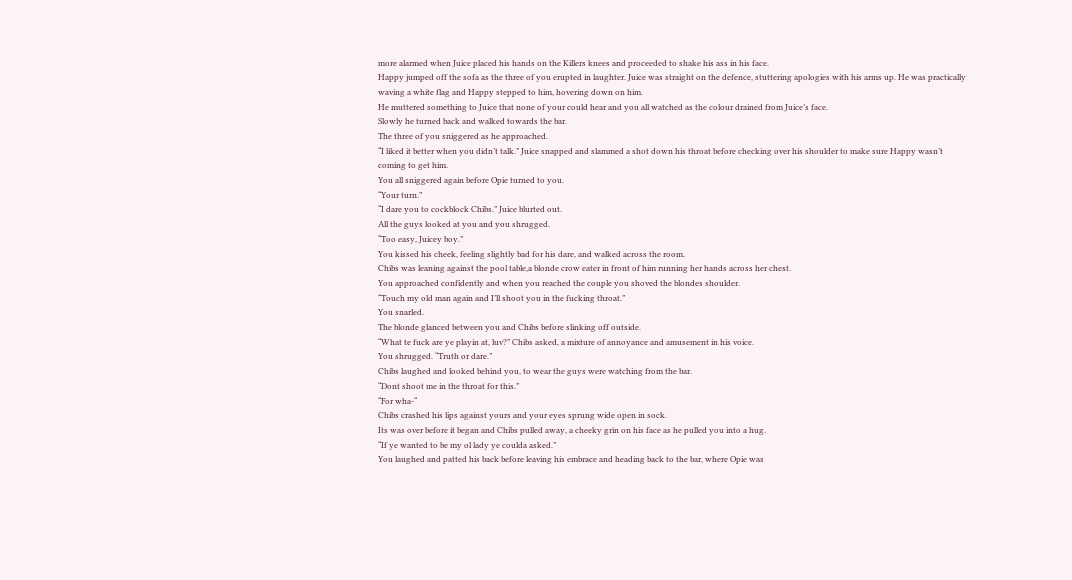more alarmed when Juice placed his hands on the Killers knees and proceeded to shake his ass in his face.
Happy jumped off the sofa as the three of you erupted in laughter. Juice was straight on the defence, stuttering apologies with his arms up. He was practically waving a white flag and Happy stepped to him, hovering down on him.
He muttered something to Juice that none of your could hear and you all watched as the colour drained from Juice’s face.
Slowly he turned back and walked towards the bar.
The three of you sniggered as he approached.
“I liked it better when you didn’t talk.” Juice snapped and slammed a shot down his throat before checking over his shoulder to make sure Happy wasn’t coming to get him.
You all sniggered again before Opie turned to you.
“Your turn.”
“I dare you to cockblock Chibs.” Juice blurted out.
All the guys looked at you and you shrugged.
“Too easy, Juicey boy.”
You kissed his cheek, feeling slightly bad for his dare, and walked across the room.
Chibs was leaning against the pool table,a blonde crow eater in front of him running her hands across her chest.
You approached confidently and when you reached the couple you shoved the blondes shoulder.
“Touch my old man again and I’ll shoot you in the fucking throat.”
You snarled.
The blonde glanced between you and Chibs before slinking off outside.
“What te fuck are ye playin at, luv?” Chibs asked, a mixture of annoyance and amusement in his voice.
You shrugged. “Truth or dare.”
Chibs laughed and looked behind you, to wear the guys were watching from the bar.
“Dont shoot me in the throat for this.”
“For wha-“
Chibs crashed his lips against yours and your eyes sprung wide open in sock.
Its was over before it began and Chibs pulled away, a cheeky grin on his face as he pulled you into a hug.
“If ye wanted to be my ol lady ye coulda asked.”
You laughed and patted his back before leaving his embrace and heading back to the bar, where Opie was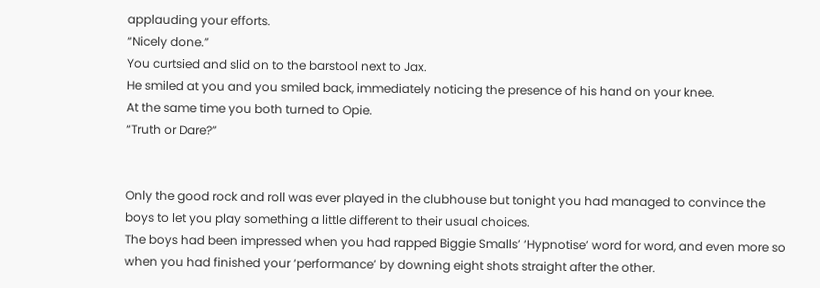applauding your efforts.
“Nicely done.”
You curtsied and slid on to the barstool next to Jax.
He smiled at you and you smiled back, immediately noticing the presence of his hand on your knee.
At the same time you both turned to Opie.
“Truth or Dare?”


Only the good rock and roll was ever played in the clubhouse but tonight you had managed to convince the boys to let you play something a little different to their usual choices.
The boys had been impressed when you had rapped Biggie Smalls’ ‘Hypnotise’ word for word, and even more so when you had finished your ‘performance’ by downing eight shots straight after the other.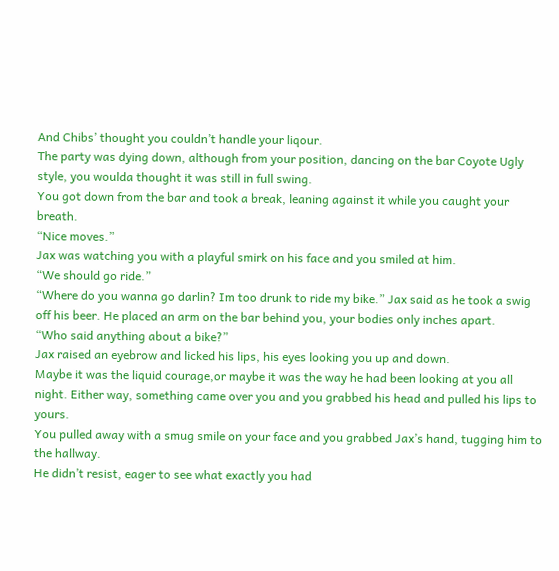And Chibs’ thought you couldn’t handle your liqour.
The party was dying down, although from your position, dancing on the bar Coyote Ugly style, you woulda thought it was still in full swing.
You got down from the bar and took a break, leaning against it while you caught your breath.
“Nice moves.”
Jax was watching you with a playful smirk on his face and you smiled at him.
“We should go ride.”
“Where do you wanna go darlin? Im too drunk to ride my bike.” Jax said as he took a swig off his beer. He placed an arm on the bar behind you, your bodies only inches apart.
“Who said anything about a bike?”
Jax raised an eyebrow and licked his lips, his eyes looking you up and down.
Maybe it was the liquid courage,or maybe it was the way he had been looking at you all night. Either way, something came over you and you grabbed his head and pulled his lips to yours.
You pulled away with a smug smile on your face and you grabbed Jax’s hand, tugging him to the hallway.
He didn’t resist, eager to see what exactly you had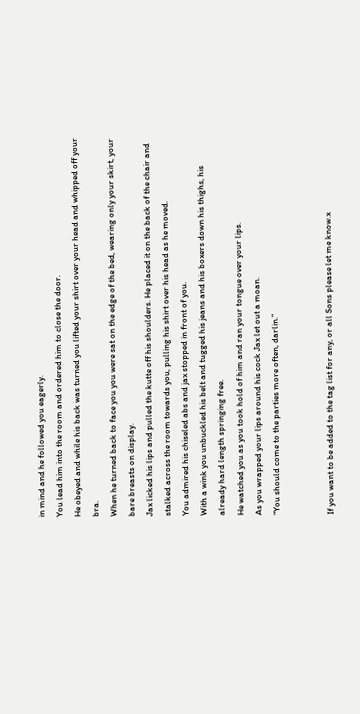in mind and he followed you eagerly.
You lead him into the room and ordered him to close the door.
He obeyed and while his back was turned you lifted your shirt over your head and whipped off your bra.
When he turned back to face you you were sat on the edge of the bed, wearing only your skirt, your bare breasts on display.
Jax licked his lips and pulled the kutte off his shoulders. He placed it on the back of the chair and stalked across the room towards you, pulling his shirt over his head as he moved.
You admired his chiseled abs and jax stopped in front of you.
With a wink you unbuckled his belt and tugged his jeans and his boxers down his thighs, his already hard length springing free.
He watched you as you took hold of him and ran your tongue over your lips.
As you wrapped your lips around his cock Jax let out a moan.
“You should come to the parties more often, darlin.”


If you want to be added to the tag list for any, or all Sons please let me know.x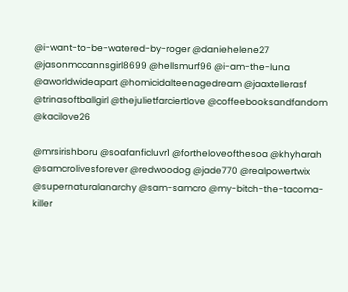@i-want-to-be-watered-by-roger @daniehelene27 @jasonmccannsgirl8699 @hellsmurf96 @i-am-the-luna @aworldwideapart @homicidalteenagedream @jaaxtellerasf @trinasoftballgirl @thejulietfarciertlove @coffeebooksandfandom @kacilove26

@mrsirishboru @soafanficluvr1 @fortheloveofthesoa @khyharah @samcrolivesforever @redwoodog @jade770 @realpowertwix @supernaturalanarchy @sam-samcro @my-bitch-the-tacoma-killer